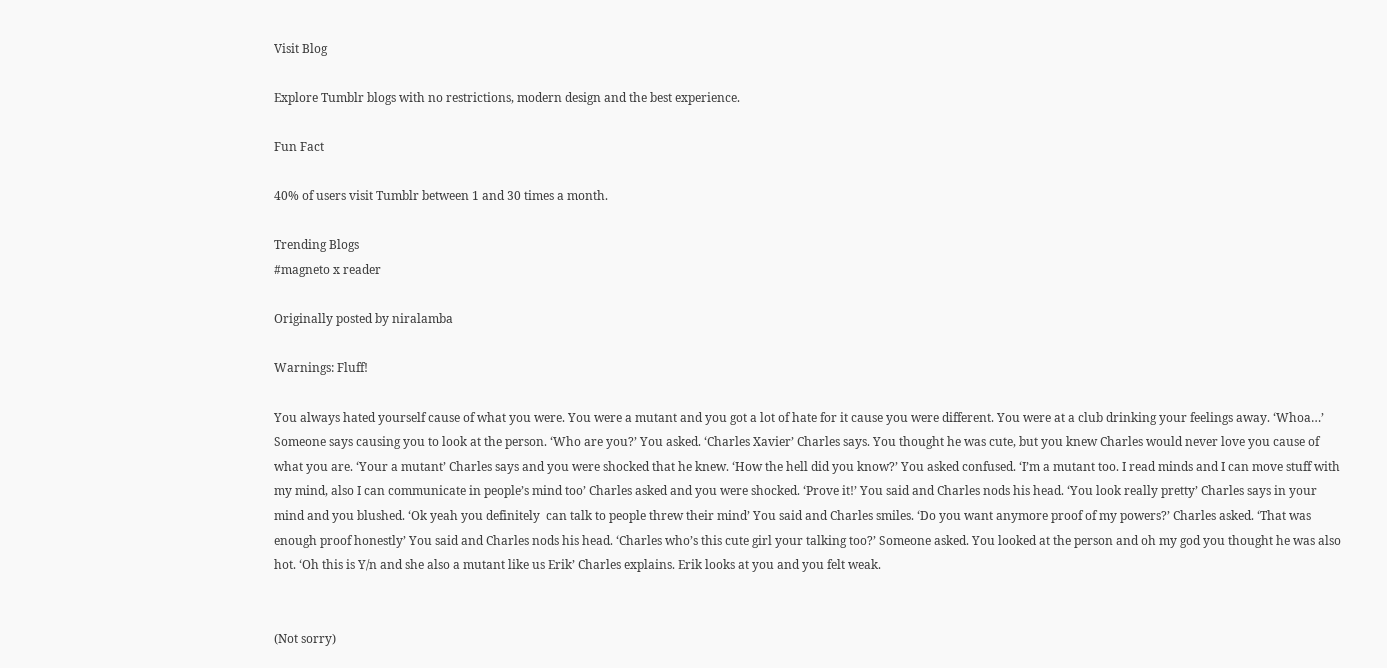Visit Blog

Explore Tumblr blogs with no restrictions, modern design and the best experience.

Fun Fact

40% of users visit Tumblr between 1 and 30 times a month.

Trending Blogs
#magneto x reader

Originally posted by niralamba

Warnings: Fluff!

You always hated yourself cause of what you were. You were a mutant and you got a lot of hate for it cause you were different. You were at a club drinking your feelings away. ‘Whoa…’ Someone says causing you to look at the person. ‘Who are you?’ You asked. ‘Charles Xavier’ Charles says. You thought he was cute, but you knew Charles would never love you cause of what you are. ‘Your a mutant’ Charles says and you were shocked that he knew. ‘How the hell did you know?’ You asked confused. ‘I’m a mutant too. I read minds and I can move stuff with my mind, also I can communicate in people’s mind too’ Charles asked and you were shocked. ‘Prove it!’ You said and Charles nods his head. ‘You look really pretty’ Charles says in your mind and you blushed. ‘Ok yeah you definitely  can talk to people threw their mind’ You said and Charles smiles. ‘Do you want anymore proof of my powers?’ Charles asked. ‘That was enough proof honestly’ You said and Charles nods his head. ‘Charles who’s this cute girl your talking too?’ Someone asked. You looked at the person and oh my god you thought he was also hot. ‘Oh this is Y/n and she also a mutant like us Erik’ Charles explains. Erik looks at you and you felt weak.


(Not sorry)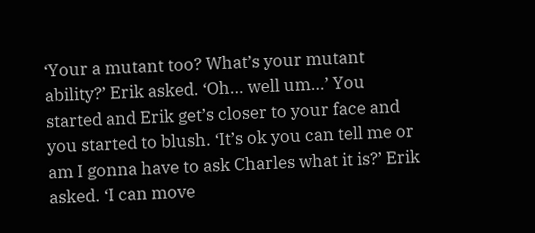‘Your a mutant too? What’s your mutant ability?’ Erik asked. ‘Oh… well um…’ You started and Erik get’s closer to your face and you started to blush. ‘It’s ok you can tell me or am I gonna have to ask Charles what it is?’ Erik asked. ‘I can move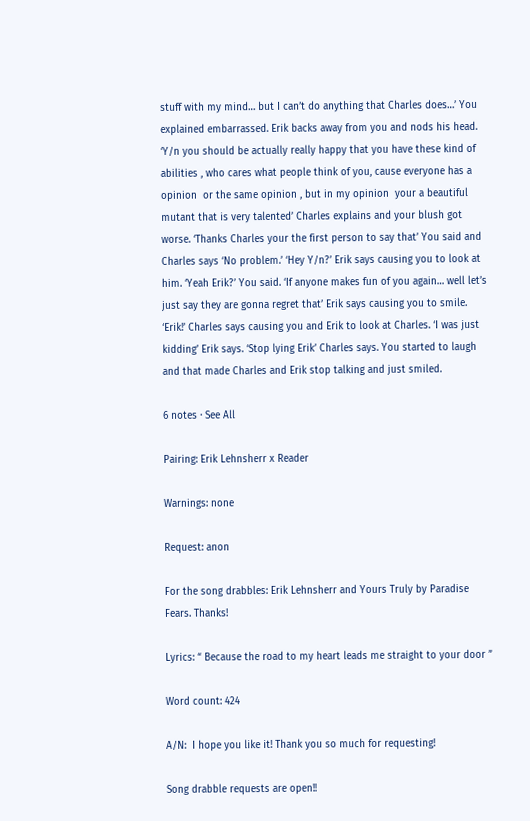stuff with my mind… but I can’t do anything that Charles does…’ You explained embarrassed. Erik backs away from you and nods his head. ‘Y/n you should be actually really happy that you have these kind of abilities , who cares what people think of you, cause everyone has a opinion  or the same opinion , but in my opinion  your a beautiful mutant that is very talented’ Charles explains and your blush got worse. ‘Thanks Charles your the first person to say that’ You said and Charles says ‘No problem.’ ‘Hey Y/n?’ Erik says causing you to look at him. ‘Yeah Erik?’ You said. ‘If anyone makes fun of you again… well let’s just say they are gonna regret that’ Erik says causing you to smile. ‘Erik!’ Charles says causing you and Erik to look at Charles. ‘I was just kidding’ Erik says. ‘Stop lying Erik’ Charles says. You started to laugh and that made Charles and Erik stop talking and just smiled.

6 notes · See All

Pairing: Erik Lehnsherr x Reader

Warnings: none

Request: anon

For the song drabbles: Erik Lehnsherr and Yours Truly by Paradise Fears. Thanks!

Lyrics: “ Because the road to my heart leads me straight to your door ”

Word count: 424

A/N:  I hope you like it! Thank you so much for requesting!

Song drabble requests are open!!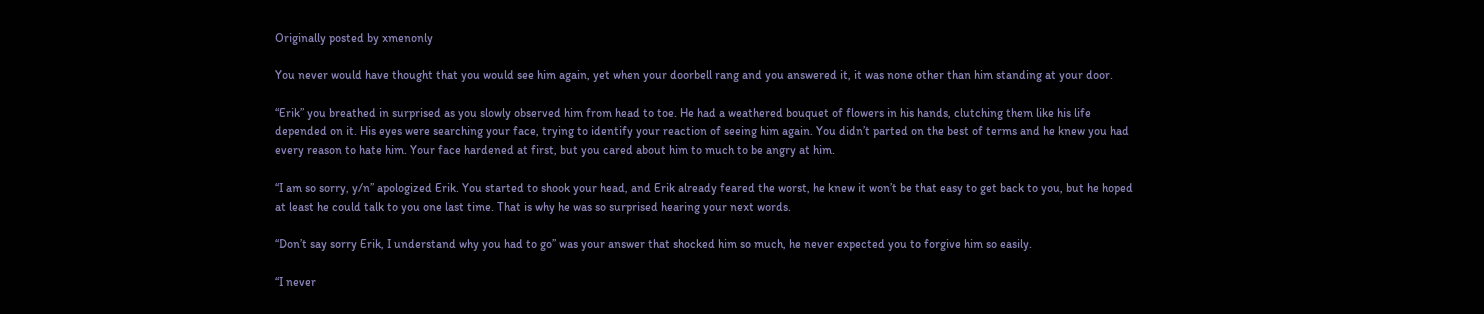Originally posted by xmenonly

You never would have thought that you would see him again, yet when your doorbell rang and you answered it, it was none other than him standing at your door.

“Erik” you breathed in surprised as you slowly observed him from head to toe. He had a weathered bouquet of flowers in his hands, clutching them like his life depended on it. His eyes were searching your face, trying to identify your reaction of seeing him again. You didn’t parted on the best of terms and he knew you had every reason to hate him. Your face hardened at first, but you cared about him to much to be angry at him.

“I am so sorry, y/n” apologized Erik. You started to shook your head, and Erik already feared the worst, he knew it won’t be that easy to get back to you, but he hoped at least he could talk to you one last time. That is why he was so surprised hearing your next words.

“Don’t say sorry Erik, I understand why you had to go” was your answer that shocked him so much, he never expected you to forgive him so easily.

“I never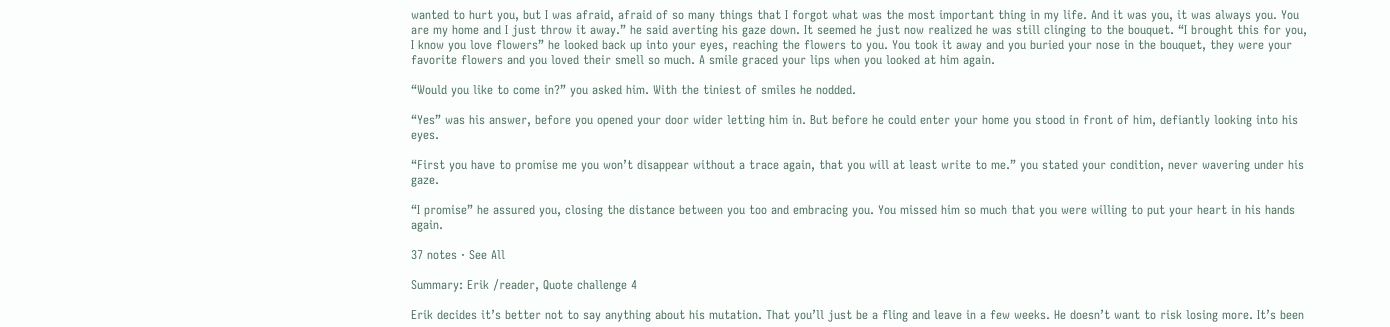wanted to hurt you, but I was afraid, afraid of so many things that I forgot what was the most important thing in my life. And it was you, it was always you. You are my home and I just throw it away.” he said averting his gaze down. It seemed he just now realized he was still clinging to the bouquet. “I brought this for you, I know you love flowers” he looked back up into your eyes, reaching the flowers to you. You took it away and you buried your nose in the bouquet, they were your favorite flowers and you loved their smell so much. A smile graced your lips when you looked at him again.

“Would you like to come in?” you asked him. With the tiniest of smiles he nodded.

“Yes” was his answer, before you opened your door wider letting him in. But before he could enter your home you stood in front of him, defiantly looking into his eyes.

“First you have to promise me you won’t disappear without a trace again, that you will at least write to me.” you stated your condition, never wavering under his gaze.

“I promise” he assured you, closing the distance between you too and embracing you. You missed him so much that you were willing to put your heart in his hands again.

37 notes · See All

Summary: Erik /reader, Quote challenge 4

Erik decides it’s better not to say anything about his mutation. That you’ll just be a fling and leave in a few weeks. He doesn’t want to risk losing more. It’s been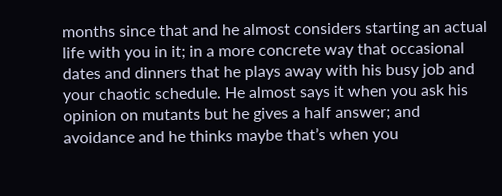months since that and he almost considers starting an actual life with you in it; in a more concrete way that occasional dates and dinners that he plays away with his busy job and your chaotic schedule. He almost says it when you ask his opinion on mutants but he gives a half answer; and avoidance and he thinks maybe that’s when you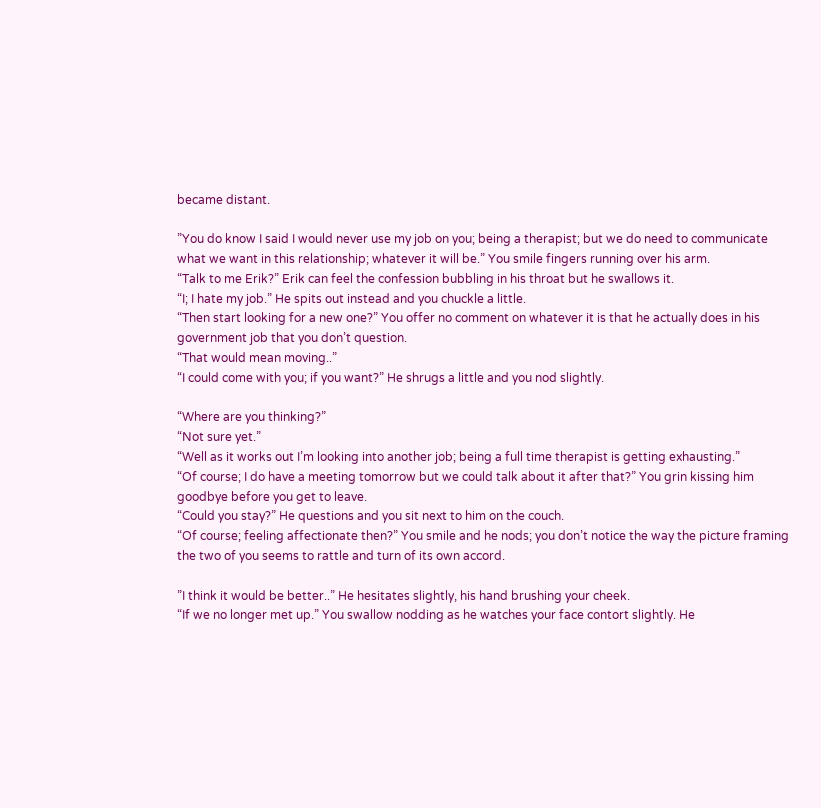became distant.

”You do know I said I would never use my job on you; being a therapist; but we do need to communicate what we want in this relationship; whatever it will be.” You smile fingers running over his arm.
“Talk to me Erik?” Erik can feel the confession bubbling in his throat but he swallows it.
“I; I hate my job.” He spits out instead and you chuckle a little.
“Then start looking for a new one?” You offer no comment on whatever it is that he actually does in his government job that you don’t question.
“That would mean moving..”
“I could come with you; if you want?” He shrugs a little and you nod slightly.

“Where are you thinking?”
“Not sure yet.”
“Well as it works out I’m looking into another job; being a full time therapist is getting exhausting.”
“Of course; I do have a meeting tomorrow but we could talk about it after that?” You grin kissing him goodbye before you get to leave.
“Could you stay?” He questions and you sit next to him on the couch.
“Of course; feeling affectionate then?” You smile and he nods; you don’t notice the way the picture framing the two of you seems to rattle and turn of its own accord.

”I think it would be better..” He hesitates slightly, his hand brushing your cheek.
“If we no longer met up.” You swallow nodding as he watches your face contort slightly. He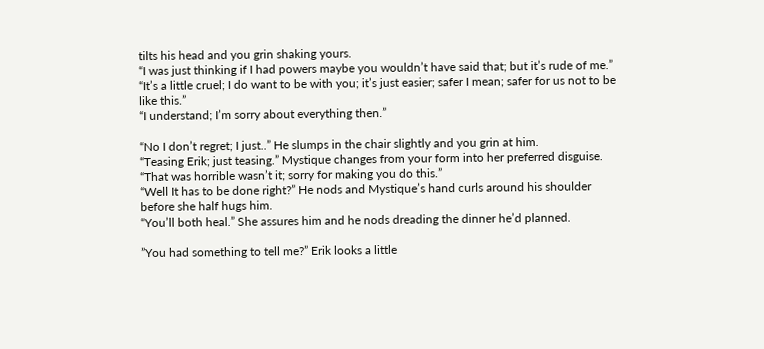tilts his head and you grin shaking yours.
“I was just thinking if I had powers maybe you wouldn’t have said that; but it’s rude of me.”
“It’s a little cruel; I do want to be with you; it’s just easier; safer I mean; safer for us not to be like this.”
“I understand; I’m sorry about everything then.”

“No I don’t regret; I just..” He slumps in the chair slightly and you grin at him.
“Teasing Erik; just teasing.” Mystique changes from your form into her preferred disguise.
“That was horrible wasn’t it; sorry for making you do this.”
“Well It has to be done right?” He nods and Mystique’s hand curls around his shoulder before she half hugs him.
“You’ll both heal.” She assures him and he nods dreading the dinner he’d planned.

”You had something to tell me?” Erik looks a little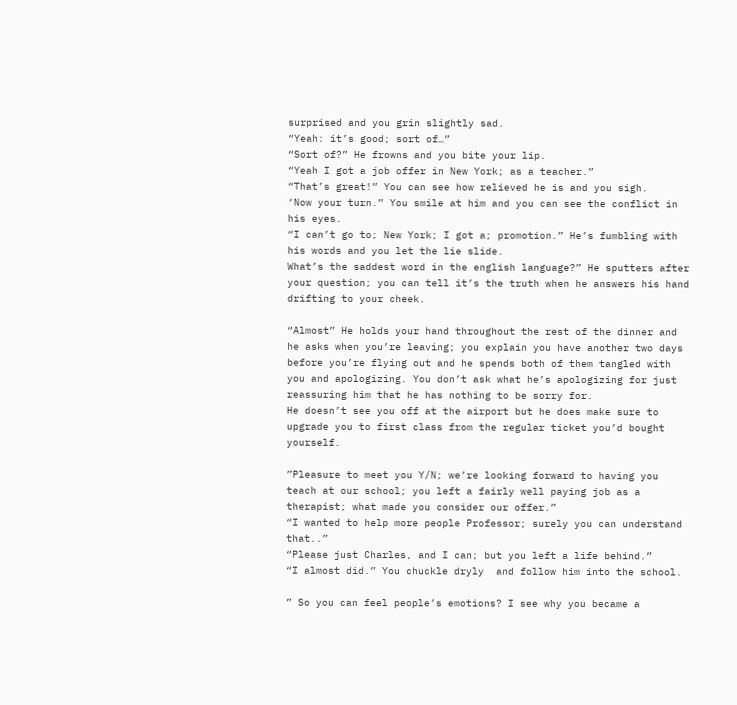surprised and you grin slightly sad.
“Yeah: it’s good; sort of…”
“Sort of?” He frowns and you bite your lip.
“Yeah I got a job offer in New York; as a teacher.”
“That’s great!” You can see how relieved he is and you sigh.
‘Now your turn.” You smile at him and you can see the conflict in his eyes.
“I can’t go to; New York; I got a; promotion.” He’s fumbling with his words and you let the lie slide.
What’s the saddest word in the english language?” He sputters after your question; you can tell it’s the truth when he answers his hand drifting to your cheek.

“Almost” He holds your hand throughout the rest of the dinner and he asks when you’re leaving; you explain you have another two days before you’re flying out and he spends both of them tangled with you and apologizing. You don’t ask what he’s apologizing for just reassuring him that he has nothing to be sorry for.
He doesn’t see you off at the airport but he does make sure to upgrade you to first class from the regular ticket you’d bought yourself.

”Pleasure to meet you Y/N; we’re looking forward to having you teach at our school; you left a fairly well paying job as a therapist; what made you consider our offer.”
“I wanted to help more people Professor; surely you can understand that..”
“Please just Charles, and I can; but you left a life behind.”
“I almost did.” You chuckle dryly  and follow him into the school.

” So you can feel people’s emotions? I see why you became a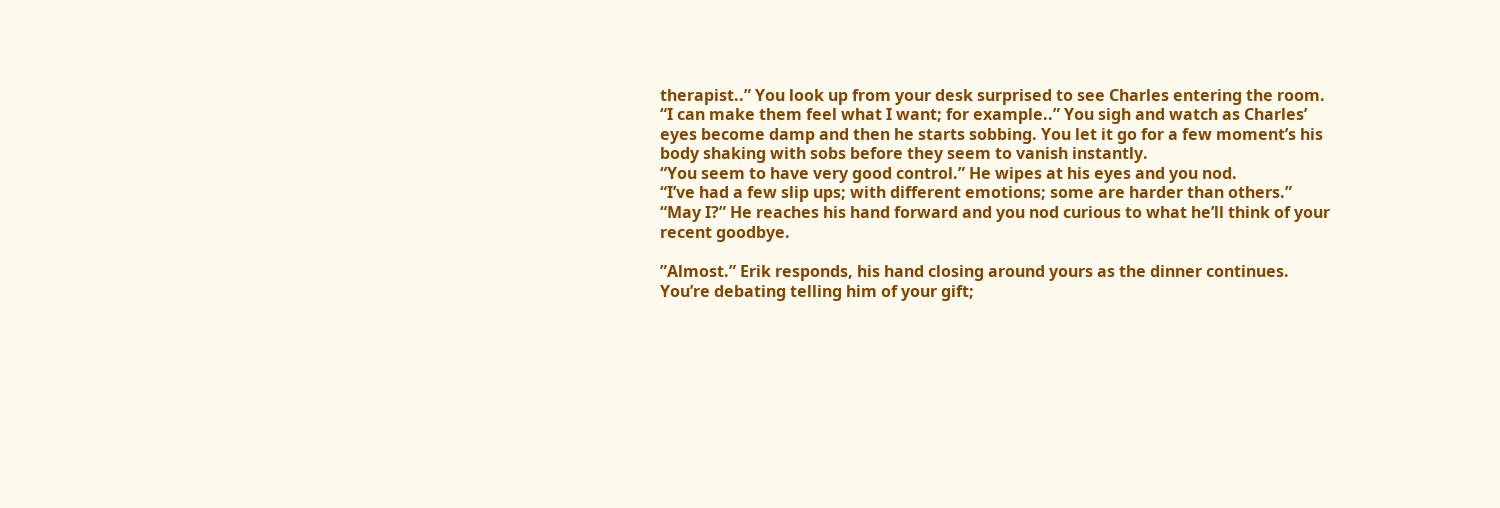therapist..” You look up from your desk surprised to see Charles entering the room.
“I can make them feel what I want; for example..” You sigh and watch as Charles’ eyes become damp and then he starts sobbing. You let it go for a few moment’s his body shaking with sobs before they seem to vanish instantly.
“You seem to have very good control.” He wipes at his eyes and you nod.
“I’ve had a few slip ups; with different emotions; some are harder than others.”
“May I?” He reaches his hand forward and you nod curious to what he’ll think of your recent goodbye.

”Almost.” Erik responds, his hand closing around yours as the dinner continues. You’re debating telling him of your gift;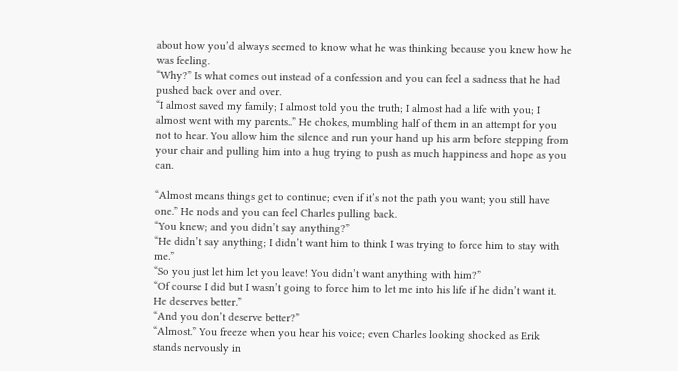about how you’d always seemed to know what he was thinking because you knew how he was feeling.
“Why?” Is what comes out instead of a confession and you can feel a sadness that he had pushed back over and over.
“I almost saved my family; I almost told you the truth; I almost had a life with you; I almost went with my parents..” He chokes, mumbling half of them in an attempt for you not to hear. You allow him the silence and run your hand up his arm before stepping from your chair and pulling him into a hug trying to push as much happiness and hope as you can.

“Almost means things get to continue; even if it’s not the path you want; you still have one.” He nods and you can feel Charles pulling back.
“You knew; and you didn’t say anything?”
“He didn’t say anything; I didn’t want him to think I was trying to force him to stay with me.”
“So you just let him let you leave! You didn’t want anything with him?”
“Of course I did but I wasn’t going to force him to let me into his life if he didn’t want it. He deserves better.”
“And you don’t deserve better?”
“Almost.” You freeze when you hear his voice; even Charles looking shocked as Erik stands nervously in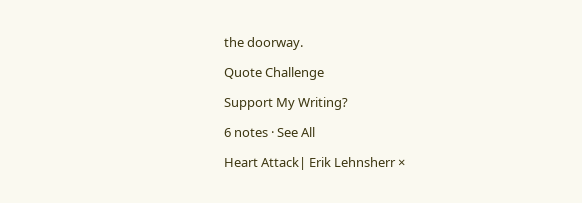the doorway.

Quote Challenge

Support My Writing?

6 notes · See All

Heart Attack| Erik Lehnsherr ×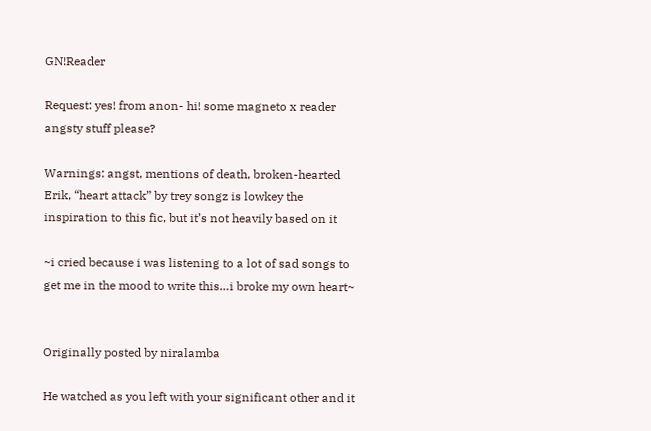GN!Reader

Request: yes! from anon- hi! some magneto x reader angsty stuff please?

Warnings: angst, mentions of death, broken-hearted Erik, “heart attack” by trey songz is lowkey the inspiration to this fic, but it’s not heavily based on it

~i cried because i was listening to a lot of sad songs to get me in the mood to write this…i broke my own heart~


Originally posted by niralamba

He watched as you left with your significant other and it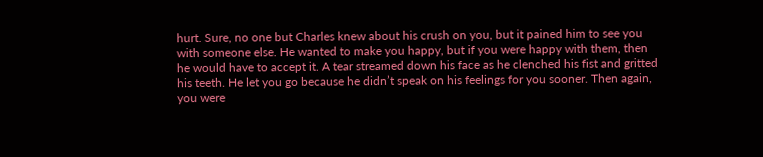hurt. Sure, no one but Charles knew about his crush on you, but it pained him to see you with someone else. He wanted to make you happy, but if you were happy with them, then he would have to accept it. A tear streamed down his face as he clenched his fist and gritted his teeth. He let you go because he didn’t speak on his feelings for you sooner. Then again, you were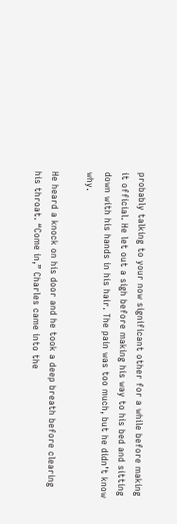probably talking to your now significant other for a while before making it official. He let out a sigh before making his way to his bed and sitting down with his hands in his hair. The pain was too much, but he didn’t know why.

He heard a knock on his door and he took a deep breath before clearing his throat. “Come in,” Charles came into the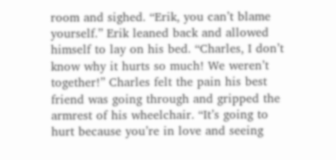room and sighed. “Erik, you can’t blame yourself.” Erik leaned back and allowed himself to lay on his bed. “Charles, I don’t know why it hurts so much! We weren’t together!” Charles felt the pain his best friend was going through and gripped the armrest of his wheelchair. “It’s going to hurt because you’re in love and seeing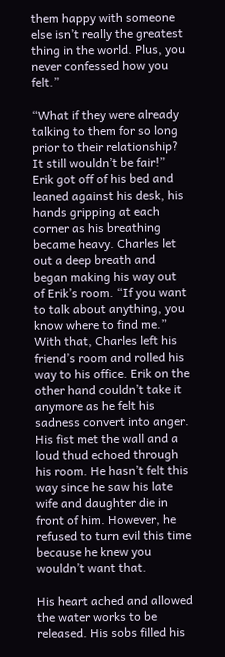them happy with someone else isn’t really the greatest thing in the world. Plus, you never confessed how you felt.”

“What if they were already talking to them for so long prior to their relationship? It still wouldn’t be fair!” Erik got off of his bed and leaned against his desk, his hands gripping at each corner as his breathing became heavy. Charles let out a deep breath and began making his way out of Erik’s room. “If you want to talk about anything, you know where to find me.” With that, Charles left his friend’s room and rolled his way to his office. Erik on the other hand couldn’t take it anymore as he felt his sadness convert into anger. His fist met the wall and a loud thud echoed through his room. He hasn’t felt this way since he saw his late wife and daughter die in front of him. However, he refused to turn evil this time because he knew you wouldn’t want that.

His heart ached and allowed the water works to be released. His sobs filled his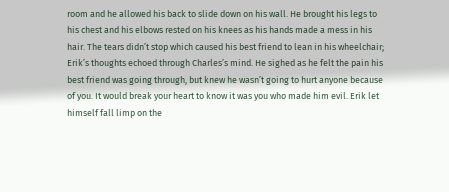room and he allowed his back to slide down on his wall. He brought his legs to his chest and his elbows rested on his knees as his hands made a mess in his hair. The tears didn’t stop which caused his best friend to lean in his wheelchair; Erik’s thoughts echoed through Charles’s mind. He sighed as he felt the pain his best friend was going through, but knew he wasn’t going to hurt anyone because of you. It would break your heart to know it was you who made him evil. Erik let himself fall limp on the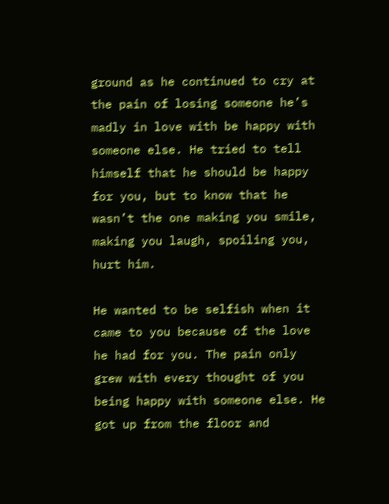ground as he continued to cry at the pain of losing someone he’s madly in love with be happy with someone else. He tried to tell himself that he should be happy for you, but to know that he wasn’t the one making you smile, making you laugh, spoiling you, hurt him.

He wanted to be selfish when it came to you because of the love he had for you. The pain only grew with every thought of you being happy with someone else. He got up from the floor and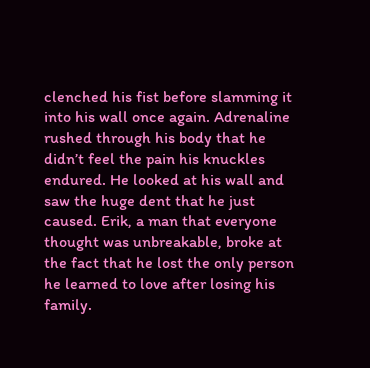clenched his fist before slamming it into his wall once again. Adrenaline rushed through his body that he didn’t feel the pain his knuckles endured. He looked at his wall and saw the huge dent that he just caused. Erik, a man that everyone thought was unbreakable, broke at the fact that he lost the only person he learned to love after losing his family.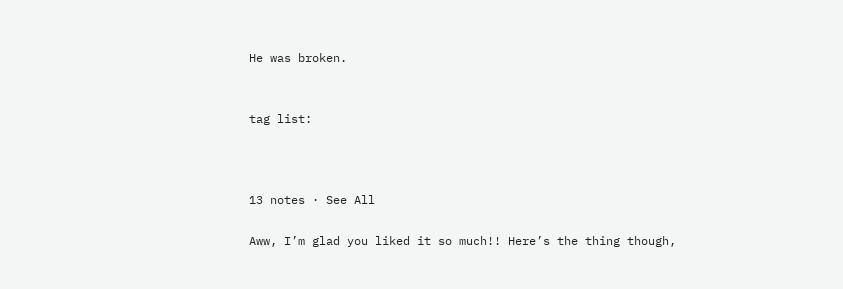He was broken.


tag list:



13 notes · See All

Aww, I’m glad you liked it so much!! Here’s the thing though,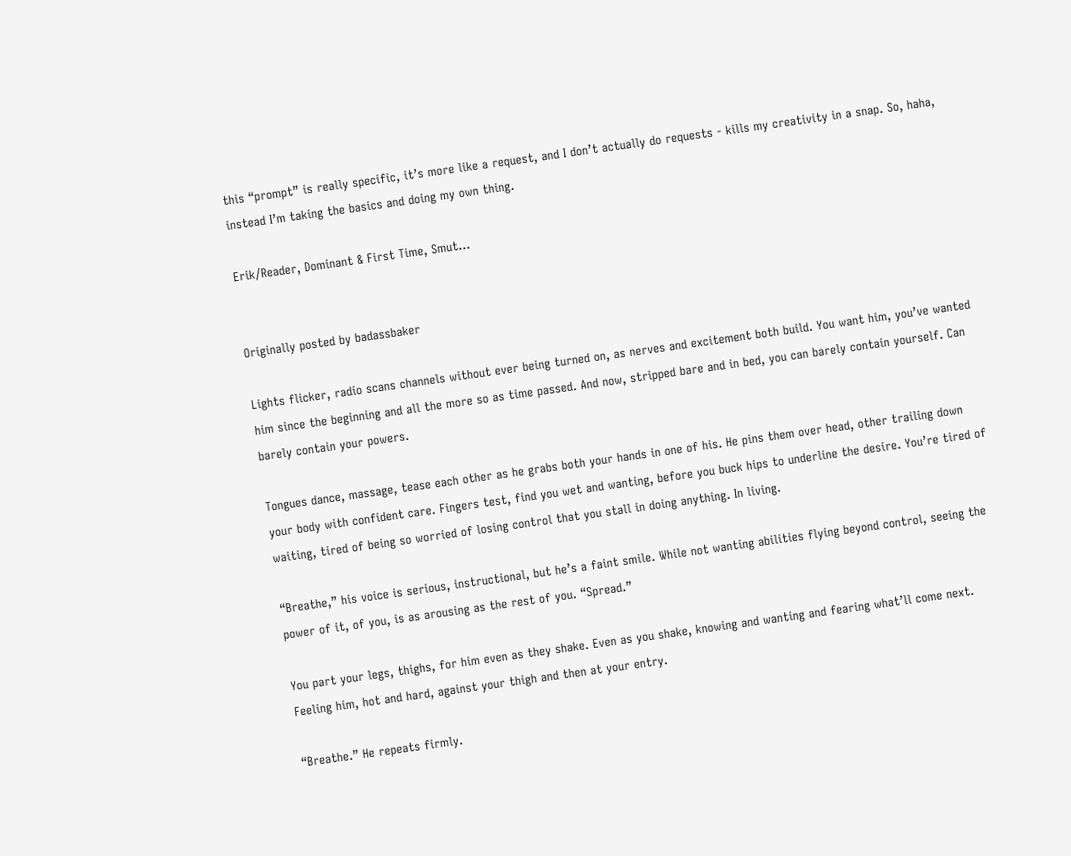this “prompt” is really specific, it’s more like a request, and I don’t actually do requests - kills my creativity in a snap. So, haha, instead I’m taking the basics and doing my own thing.

Erik/Reader, Dominant & First Time, Smut…


Originally posted by badassbaker

Lights flicker, radio scans channels without ever being turned on, as nerves and excitement both build. You want him, you’ve wanted him since the beginning and all the more so as time passed. And now, stripped bare and in bed, you can barely contain yourself. Can barely contain your powers.

Tongues dance, massage, tease each other as he grabs both your hands in one of his. He pins them over head, other trailing down your body with confident care. Fingers test, find you wet and wanting, before you buck hips to underline the desire. You’re tired of waiting, tired of being so worried of losing control that you stall in doing anything. In living.

“Breathe,” his voice is serious, instructional, but he’s a faint smile. While not wanting abilities flying beyond control, seeing the power of it, of you, is as arousing as the rest of you. “Spread.”

You part your legs, thighs, for him even as they shake. Even as you shake, knowing and wanting and fearing what’ll come next. Feeling him, hot and hard, against your thigh and then at your entry.

“Breathe.” He repeats firmly.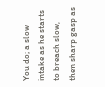You do; a slow intake as he starts to breach slow, then sharp gasp as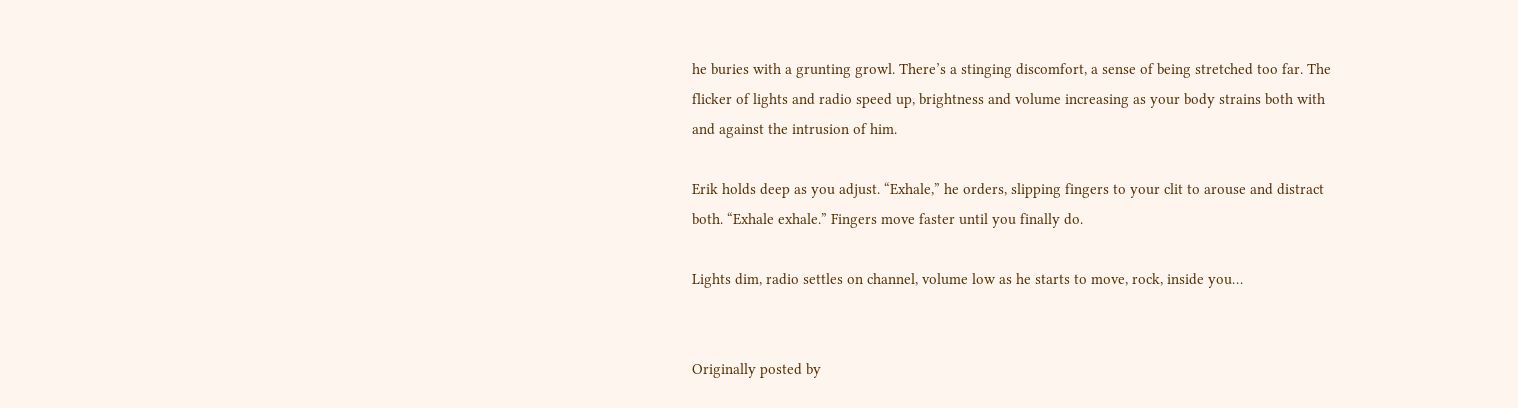he buries with a grunting growl. There’s a stinging discomfort, a sense of being stretched too far. The flicker of lights and radio speed up, brightness and volume increasing as your body strains both with and against the intrusion of him.

Erik holds deep as you adjust. “Exhale,” he orders, slipping fingers to your clit to arouse and distract both. “Exhale exhale.” Fingers move faster until you finally do.

Lights dim, radio settles on channel, volume low as he starts to move, rock, inside you…


Originally posted by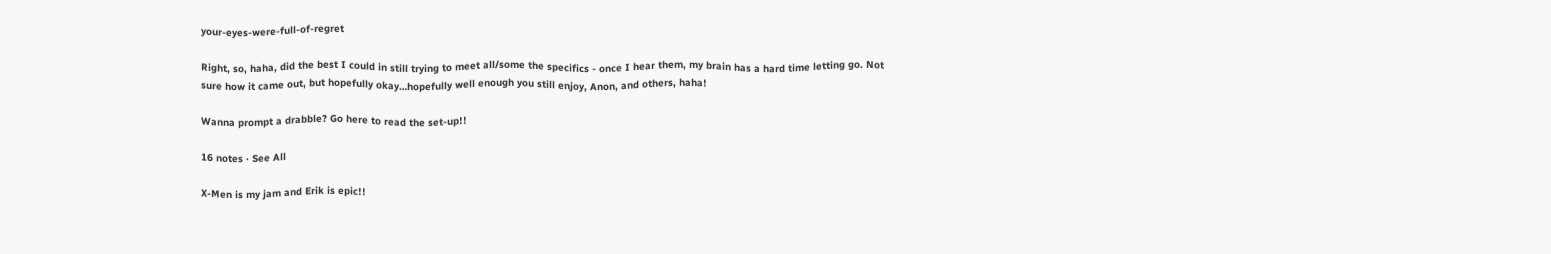your-eyes-were-full-of-regret

Right, so, haha, did the best I could in still trying to meet all/some the specifics - once I hear them, my brain has a hard time letting go. Not sure how it came out, but hopefully okay…hopefully well enough you still enjoy, Anon, and others, haha!

Wanna prompt a drabble? Go here to read the set-up!!

16 notes · See All

X-Men is my jam and Erik is epic!!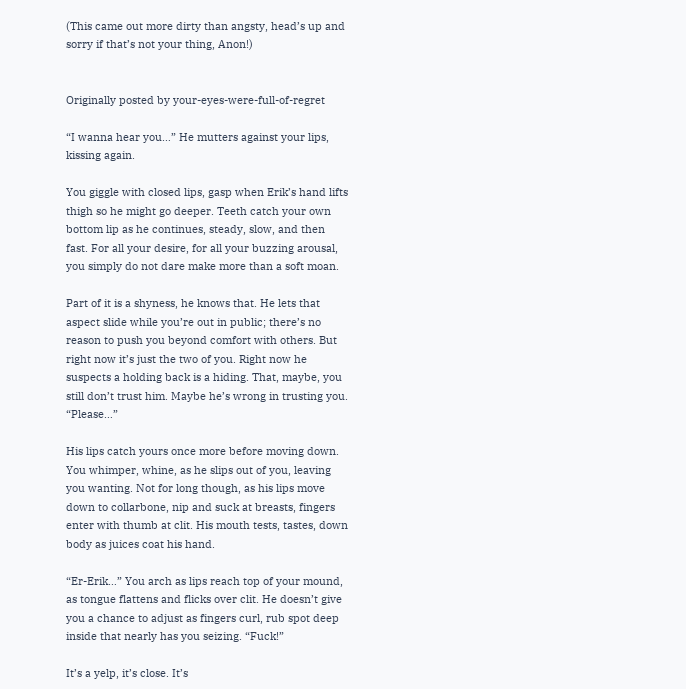(This came out more dirty than angsty, head’s up and sorry if that’s not your thing, Anon!)


Originally posted by your-eyes-were-full-of-regret

“I wanna hear you…” He mutters against your lips, kissing again.

You giggle with closed lips, gasp when Erik’s hand lifts thigh so he might go deeper. Teeth catch your own bottom lip as he continues, steady, slow, and then fast. For all your desire, for all your buzzing arousal, you simply do not dare make more than a soft moan.

Part of it is a shyness, he knows that. He lets that aspect slide while you’re out in public; there’s no reason to push you beyond comfort with others. But right now it’s just the two of you. Right now he suspects a holding back is a hiding. That, maybe, you still don’t trust him. Maybe he’s wrong in trusting you. “Please…”

His lips catch yours once more before moving down. You whimper, whine, as he slips out of you, leaving you wanting. Not for long though, as his lips move down to collarbone, nip and suck at breasts, fingers enter with thumb at clit. His mouth tests, tastes, down body as juices coat his hand.

“Er-Erik…” You arch as lips reach top of your mound, as tongue flattens and flicks over clit. He doesn’t give you a chance to adjust as fingers curl, rub spot deep inside that nearly has you seizing. “Fuck!”

It’s a yelp, it’s close. It’s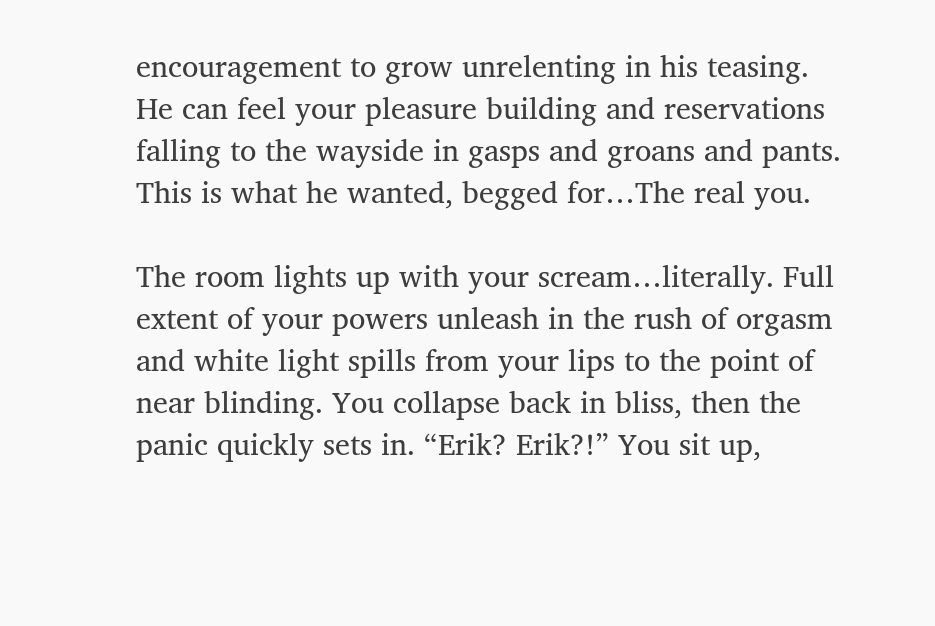encouragement to grow unrelenting in his teasing. He can feel your pleasure building and reservations falling to the wayside in gasps and groans and pants. This is what he wanted, begged for…The real you.

The room lights up with your scream…literally. Full extent of your powers unleash in the rush of orgasm and white light spills from your lips to the point of near blinding. You collapse back in bliss, then the panic quickly sets in. “Erik? Erik?!” You sit up,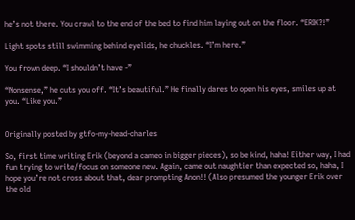he’s not there. You crawl to the end of the bed to find him laying out on the floor. “ERIK?!”

Light spots still swimming behind eyelids, he chuckles. “I’m here.”

You frown deep. “I shouldn’t have -”

“Nonsense,” he cuts you off. “It’s beautiful.” He finally dares to open his eyes, smiles up at you. “Like you.”


Originally posted by gtfo-my-head-charles

So, first time writing Erik (beyond a cameo in bigger pieces), so be kind, haha! Either way, I had fun trying to write/focus on someone new. Again, came out naughtier than expected so, haha, I hope you’re not cross about that, dear prompting Anon!! (Also presumed the younger Erik over the old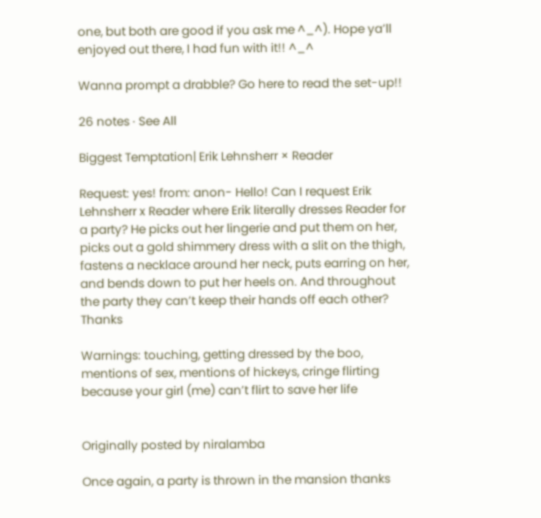one, but both are good if you ask me ^_^). Hope ya’ll enjoyed out there, I had fun with it!! ^_^

Wanna prompt a drabble? Go here to read the set-up!!

26 notes · See All

Biggest Temptation| Erik Lehnsherr × Reader

Request: yes! from: anon- Hello! Can I request Erik Lehnsherr x Reader where Erik literally dresses Reader for a party? He picks out her lingerie and put them on her, picks out a gold shimmery dress with a slit on the thigh, fastens a necklace around her neck, puts earring on her, and bends down to put her heels on. And throughout the party they can’t keep their hands off each other? Thanks

Warnings: touching, getting dressed by the boo, mentions of sex, mentions of hickeys, cringe flirting because your girl (me) can’t flirt to save her life


Originally posted by niralamba

Once again, a party is thrown in the mansion thanks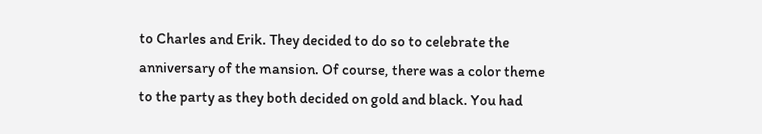to Charles and Erik. They decided to do so to celebrate the anniversary of the mansion. Of course, there was a color theme to the party as they both decided on gold and black. You had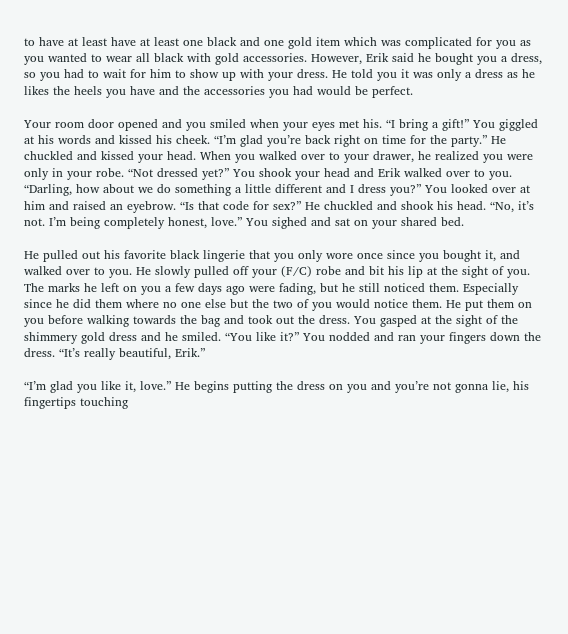to have at least have at least one black and one gold item which was complicated for you as you wanted to wear all black with gold accessories. However, Erik said he bought you a dress, so you had to wait for him to show up with your dress. He told you it was only a dress as he likes the heels you have and the accessories you had would be perfect.

Your room door opened and you smiled when your eyes met his. “I bring a gift!” You giggled at his words and kissed his cheek. “I’m glad you’re back right on time for the party.” He chuckled and kissed your head. When you walked over to your drawer, he realized you were only in your robe. “Not dressed yet?” You shook your head and Erik walked over to you. “Darling, how about we do something a little different and I dress you?” You looked over at him and raised an eyebrow. “Is that code for sex?” He chuckled and shook his head. “No, it’s not. I’m being completely honest, love.” You sighed and sat on your shared bed.

He pulled out his favorite black lingerie that you only wore once since you bought it, and walked over to you. He slowly pulled off your (F/C) robe and bit his lip at the sight of you. The marks he left on you a few days ago were fading, but he still noticed them. Especially since he did them where no one else but the two of you would notice them. He put them on you before walking towards the bag and took out the dress. You gasped at the sight of the shimmery gold dress and he smiled. “You like it?” You nodded and ran your fingers down the dress. “It’s really beautiful, Erik.”

“I’m glad you like it, love.” He begins putting the dress on you and you’re not gonna lie, his fingertips touching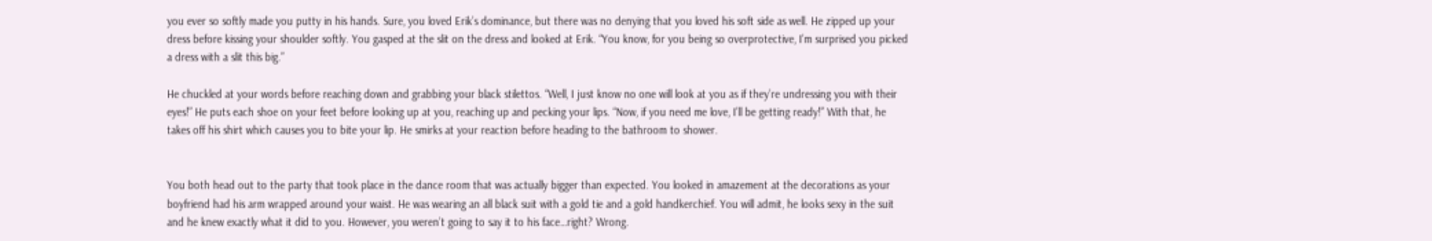you ever so softly made you putty in his hands. Sure, you loved Erik’s dominance, but there was no denying that you loved his soft side as well. He zipped up your dress before kissing your shoulder softly. You gasped at the slit on the dress and looked at Erik. “You know, for you being so overprotective, I’m surprised you picked a dress with a slit this big.”

He chuckled at your words before reaching down and grabbing your black stilettos. “Well, I just know no one will look at you as if they’re undressing you with their eyes!” He puts each shoe on your feet before looking up at you, reaching up and pecking your lips. “Now, if you need me love, I’ll be getting ready!” With that, he takes off his shirt which causes you to bite your lip. He smirks at your reaction before heading to the bathroom to shower.


You both head out to the party that took place in the dance room that was actually bigger than expected. You looked in amazement at the decorations as your boyfriend had his arm wrapped around your waist. He was wearing an all black suit with a gold tie and a gold handkerchief. You will admit, he looks sexy in the suit and he knew exactly what it did to you. However, you weren’t going to say it to his face…right? Wrong.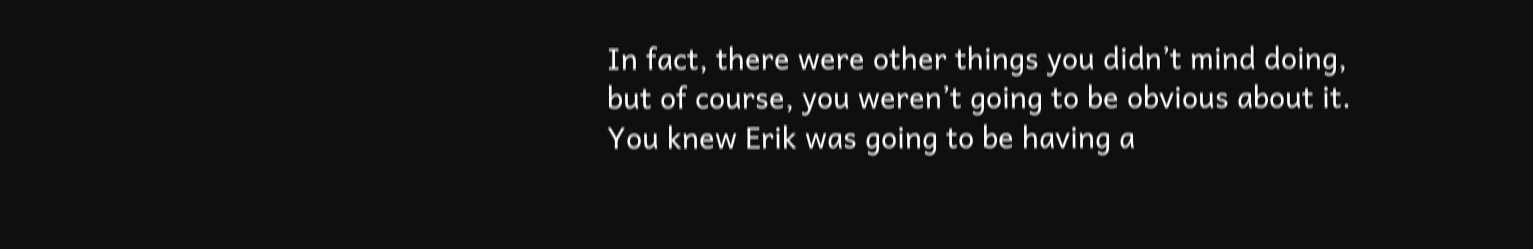In fact, there were other things you didn’t mind doing, but of course, you weren’t going to be obvious about it. You knew Erik was going to be having a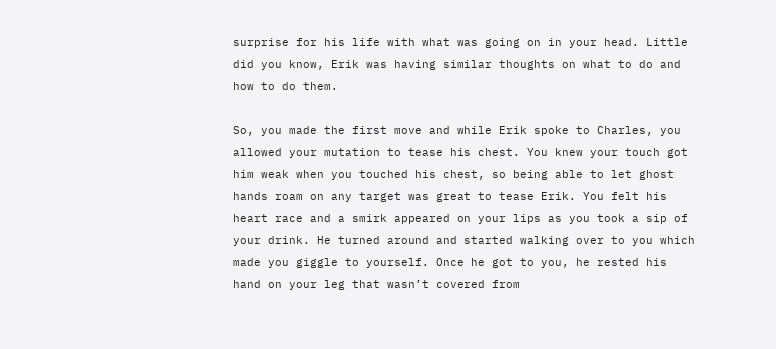surprise for his life with what was going on in your head. Little did you know, Erik was having similar thoughts on what to do and how to do them.

So, you made the first move and while Erik spoke to Charles, you allowed your mutation to tease his chest. You knew your touch got him weak when you touched his chest, so being able to let ghost hands roam on any target was great to tease Erik. You felt his heart race and a smirk appeared on your lips as you took a sip of your drink. He turned around and started walking over to you which made you giggle to yourself. Once he got to you, he rested his hand on your leg that wasn’t covered from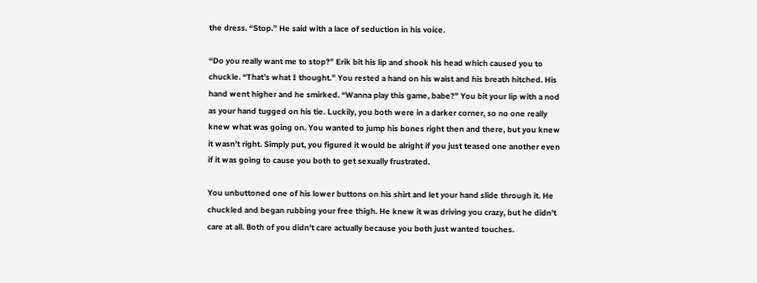the dress. “Stop.” He said with a lace of seduction in his voice.

“Do you really want me to stop?” Erik bit his lip and shook his head which caused you to chuckle. “That’s what I thought.” You rested a hand on his waist and his breath hitched. His hand went higher and he smirked. “Wanna play this game, babe?” You bit your lip with a nod as your hand tugged on his tie. Luckily, you both were in a darker corner, so no one really knew what was going on. You wanted to jump his bones right then and there, but you knew it wasn’t right. Simply put, you figured it would be alright if you just teased one another even if it was going to cause you both to get sexually frustrated.

You unbuttoned one of his lower buttons on his shirt and let your hand slide through it. He chuckled and began rubbing your free thigh. He knew it was driving you crazy, but he didn’t care at all. Both of you didn’t care actually because you both just wanted touches.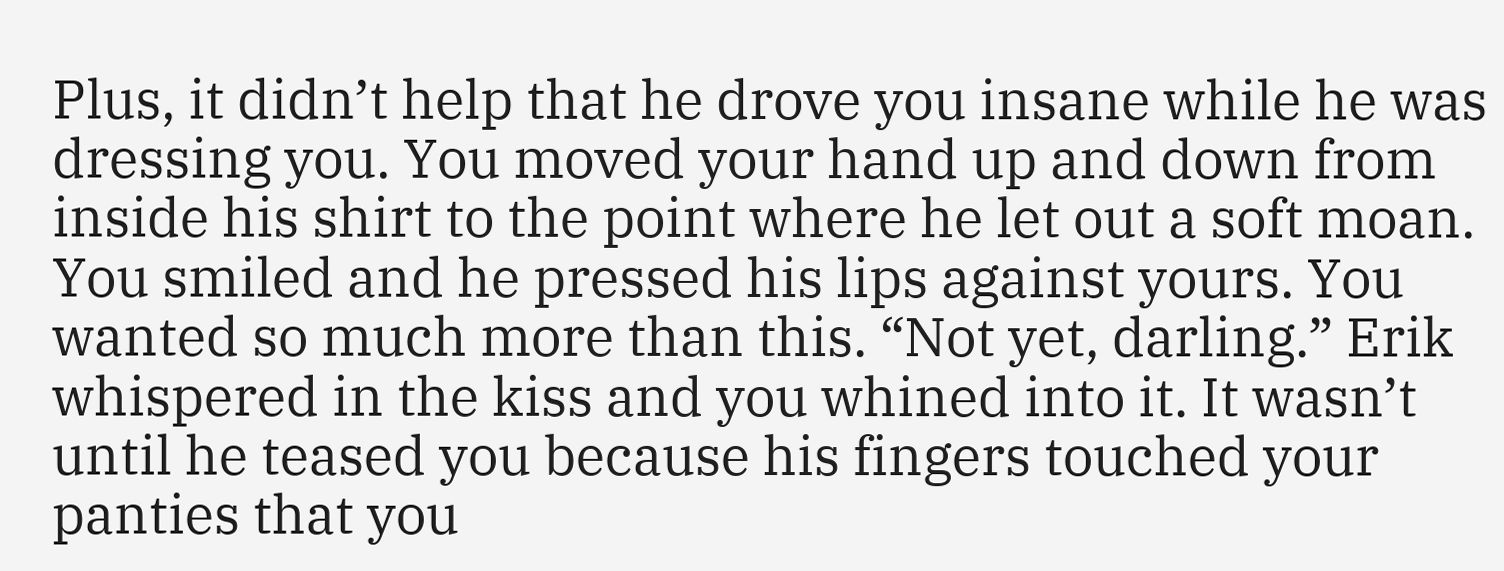Plus, it didn’t help that he drove you insane while he was dressing you. You moved your hand up and down from inside his shirt to the point where he let out a soft moan. You smiled and he pressed his lips against yours. You wanted so much more than this. “Not yet, darling.” Erik whispered in the kiss and you whined into it. It wasn’t until he teased you because his fingers touched your panties that you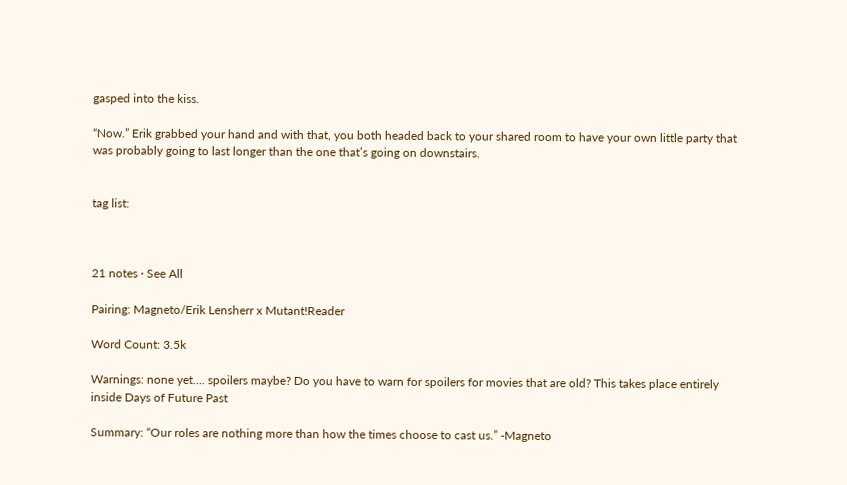gasped into the kiss.

“Now.” Erik grabbed your hand and with that, you both headed back to your shared room to have your own little party that was probably going to last longer than the one that’s going on downstairs.


tag list:



21 notes · See All

Pairing: Magneto/Erik Lensherr x Mutant!Reader

Word Count: 3.5k

Warnings: none yet…. spoilers maybe? Do you have to warn for spoilers for movies that are old? This takes place entirely inside Days of Future Past

Summary: “Our roles are nothing more than how the times choose to cast us.” -Magneto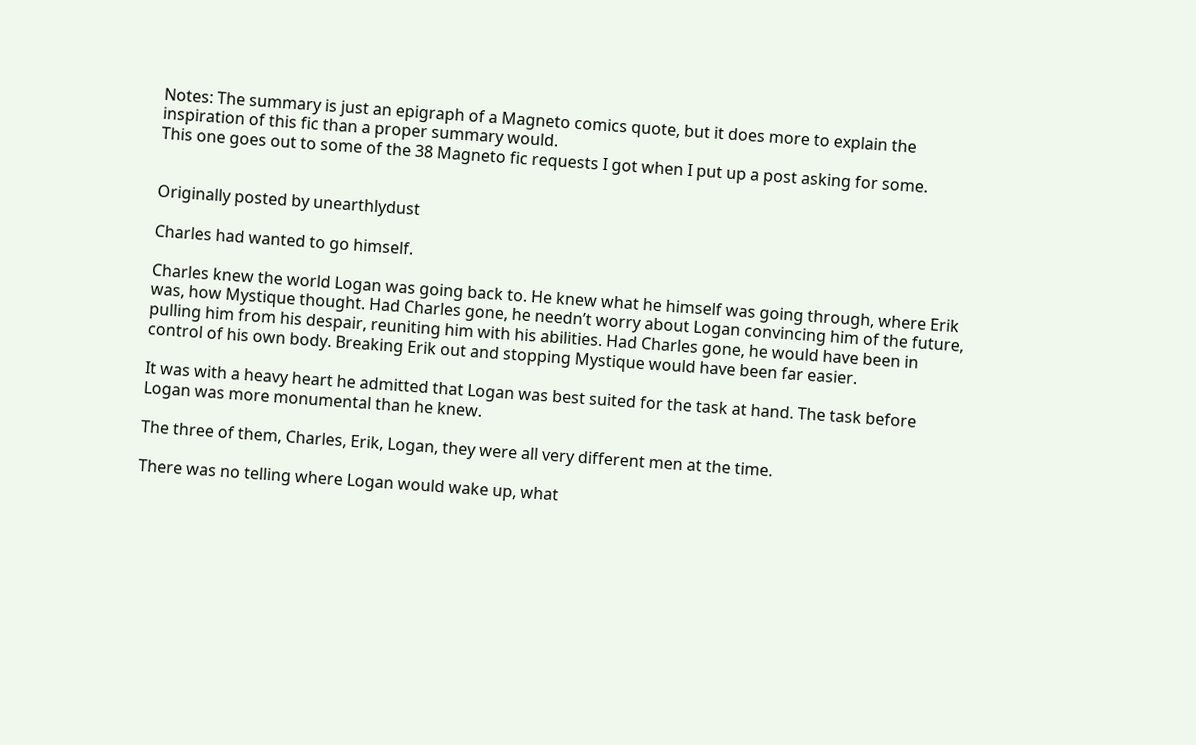Notes: The summary is just an epigraph of a Magneto comics quote, but it does more to explain the inspiration of this fic than a proper summary would.
This one goes out to some of the 38 Magneto fic requests I got when I put up a post asking for some.


Originally posted by unearthlydust

Charles had wanted to go himself.

Charles knew the world Logan was going back to. He knew what he himself was going through, where Erik was, how Mystique thought. Had Charles gone, he needn’t worry about Logan convincing him of the future, pulling him from his despair, reuniting him with his abilities. Had Charles gone, he would have been in control of his own body. Breaking Erik out and stopping Mystique would have been far easier.

It was with a heavy heart he admitted that Logan was best suited for the task at hand. The task before Logan was more monumental than he knew.

The three of them, Charles, Erik, Logan, they were all very different men at the time.

There was no telling where Logan would wake up, what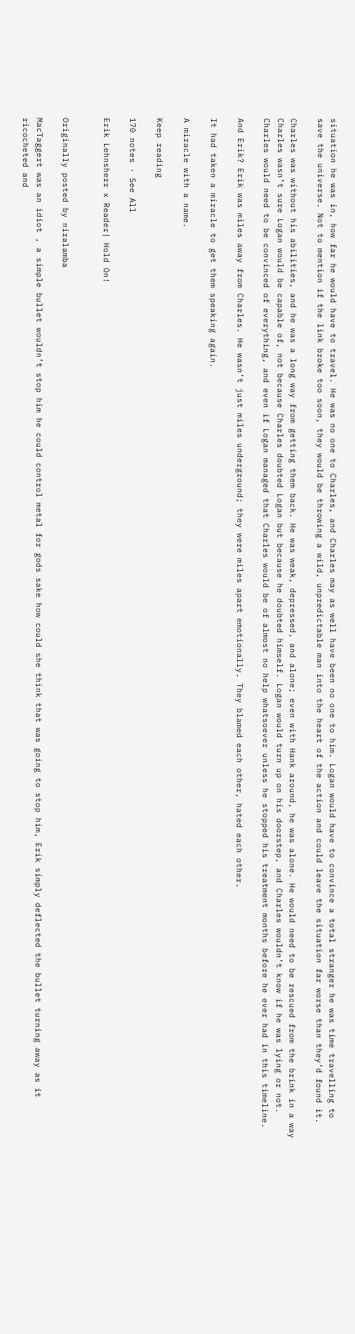situation he was in, how far he would have to travel. He was no one to Charles, and Charles may as well have been no one to him. Logan would have to convince a total stranger he was time travelling to save the universe. Not to mention if the link broke too soon, they would be throwing a wild, unpredictable man into the heart of the action and could leave the situation far worse than they’d found it.

Charles was without his abilities, and he was a long way from getting them back. He was weak, depressed, and alone; even with Hank around, he was alone. He would need to be rescued from the brink in a way Charles wasn’t sure Logan would be capable of, not because Charles doubted Logan but because he doubted himself. Logan would turn up on his doorstep, and Charles wouldn’t know if he was lying or not. Charles would need to be convinced of everything, and even if Logan managed that Charles would be of almost no help whatsoever unless he stopped his treatment months before he ever had in this timeline.

And Erik? Erik was miles away from Charles. He wasn’t just miles underground; they were miles apart emotionally. They blamed each other, hated each other.

It had taken a miracle to get them speaking again.

A miracle with a name.

Keep reading

170 notes · See All

Erik Lehnsherr x Reader| Hold On!


Originally posted by niralamba

MacTaggert was an idiot , a simple bullet wouldn’t stop him he could control metal for gods sake how could she think that was going to stop him, Erik simply deflected the bullet turning away as it ricocheted and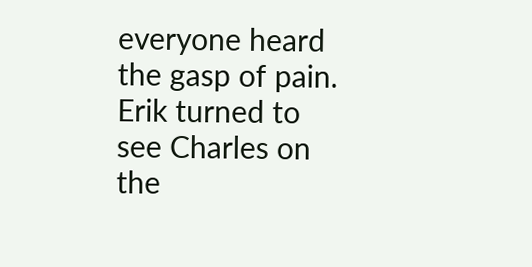everyone heard the gasp of pain. Erik turned to see Charles on the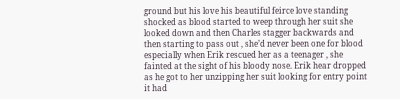ground but his love his beautiful feirce love standing shocked as blood started to weep through her suit she looked down and then Charles stagger backwards and then starting to pass out , she’d never been one for blood especially when Erik rescued her as a teenager , she fainted at the sight of his bloody nose. Erik hear dropped as he got to her unzipping her suit looking for entry point it had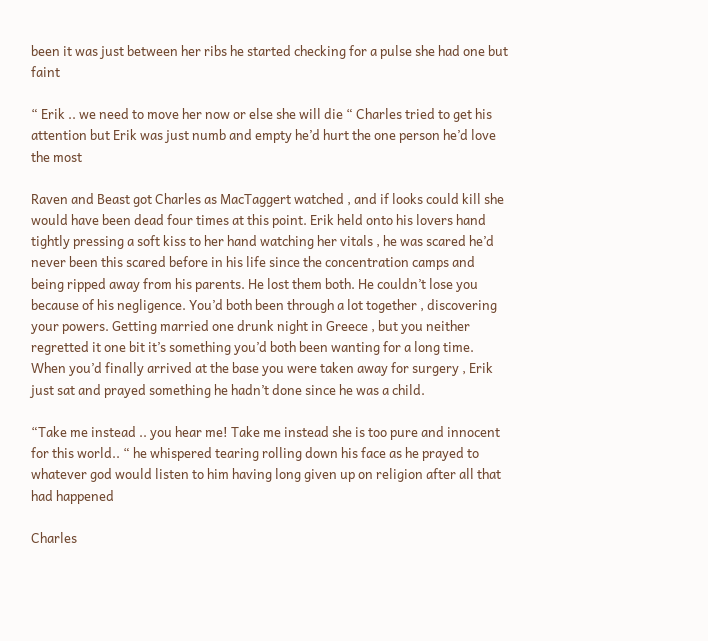been it was just between her ribs he started checking for a pulse she had one but faint

“ Erik .. we need to move her now or else she will die “ Charles tried to get his attention but Erik was just numb and empty he’d hurt the one person he’d love the most

Raven and Beast got Charles as MacTaggert watched , and if looks could kill she would have been dead four times at this point. Erik held onto his lovers hand tightly pressing a soft kiss to her hand watching her vitals , he was scared he’d never been this scared before in his life since the concentration camps and being ripped away from his parents. He lost them both. He couldn’t lose you because of his negligence. You’d both been through a lot together , discovering your powers. Getting married one drunk night in Greece , but you neither regretted it one bit it’s something you’d both been wanting for a long time. When you’d finally arrived at the base you were taken away for surgery , Erik just sat and prayed something he hadn’t done since he was a child.

“Take me instead .. you hear me! Take me instead she is too pure and innocent for this world.. “ he whispered tearing rolling down his face as he prayed to whatever god would listen to him having long given up on religion after all that had happened

Charles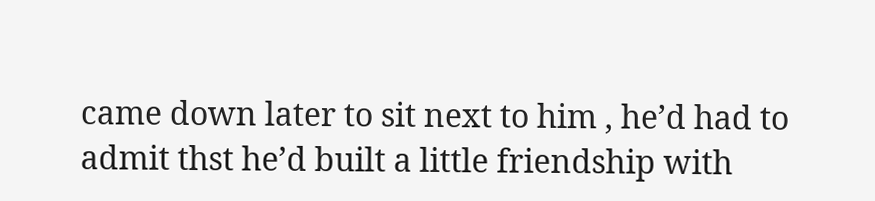came down later to sit next to him , he’d had to admit thst he’d built a little friendship with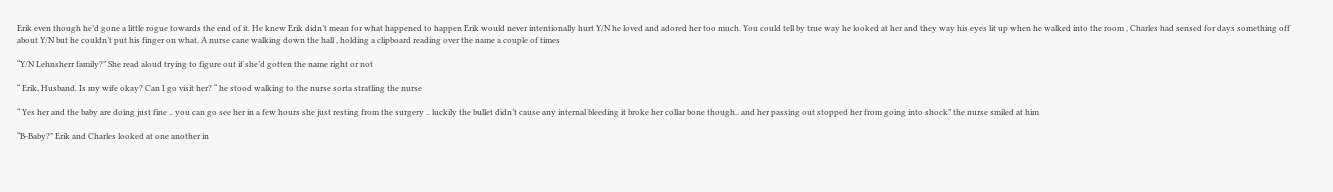Erik even though he’d gone a little rogue towards the end of it. He knew Erik didn’t mean for what happened to happen Erik would never intentionally hurt Y/N he loved and adored her too much. You could tell by true way he looked at her and they way his eyes lit up when he walked into the room , Charles had sensed for days something off about Y/N but he couldn’t put his finger on what. A nurse cane walking down the hall , holding a clipboard reading over the name a couple of times

“Y/N Lehnsherr family?” She read aloud trying to figure out if she’d gotten the name right or not

“ Erik, Husband. Is my wife okay? Can I go visit her? “ he stood walking to the nurse sorta stratling the nurse

“ Yes her and the baby are doing just fine .. you can go see her in a few hours she just resting from the surgery .. luckily the bullet didn’t cause any internal bleeding it broke her collar bone though.. and her passing out stopped her from going into shock” the nurse smiled at him

“B-Baby?” Erik and Charles looked at one another in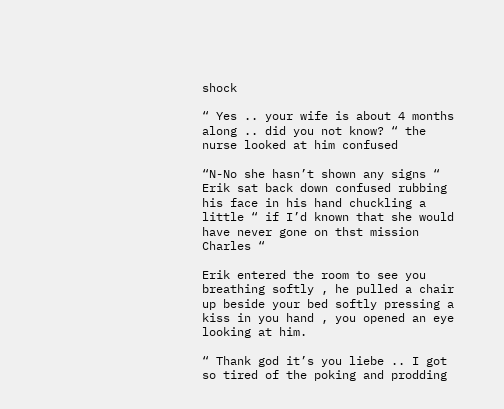shock

“ Yes .. your wife is about 4 months along .. did you not know? “ the nurse looked at him confused

“N-No she hasn’t shown any signs “ Erik sat back down confused rubbing his face in his hand chuckling a little “ if I’d known that she would have never gone on thst mission Charles “

Erik entered the room to see you breathing softly , he pulled a chair up beside your bed softly pressing a kiss in you hand , you opened an eye looking at him.

“ Thank god it’s you liebe .. I got so tired of the poking and prodding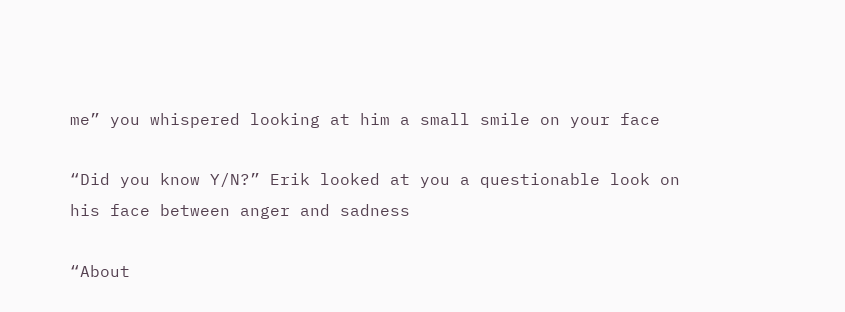me” you whispered looking at him a small smile on your face

“Did you know Y/N?” Erik looked at you a questionable look on his face between anger and sadness

“About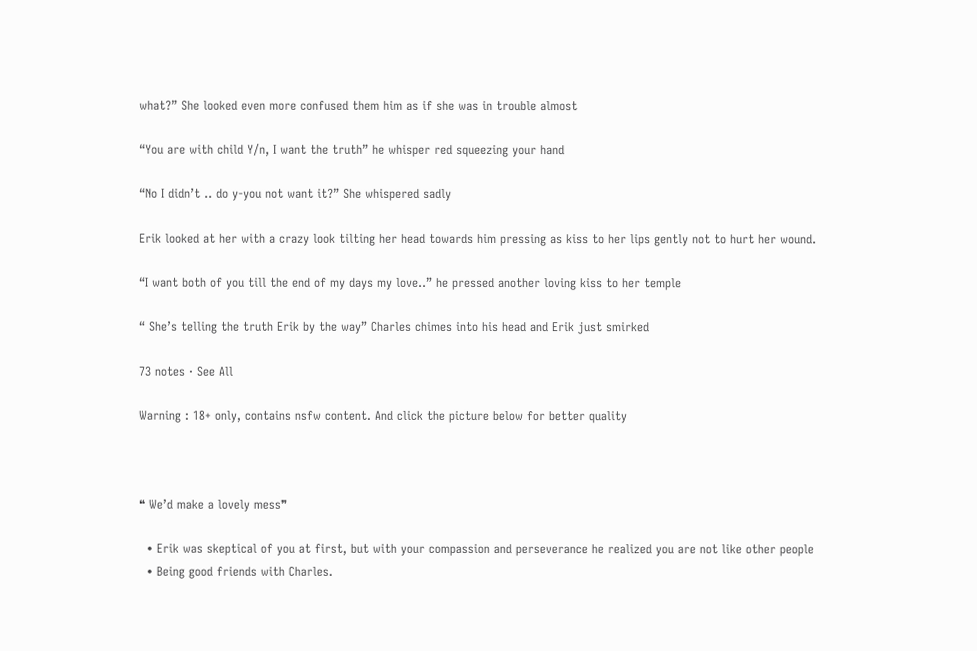what?” She looked even more confused them him as if she was in trouble almost

“You are with child Y/n, I want the truth” he whisper red squeezing your hand

“No I didn’t .. do y-you not want it?” She whispered sadly

Erik looked at her with a crazy look tilting her head towards him pressing as kiss to her lips gently not to hurt her wound.

“I want both of you till the end of my days my love..” he pressed another loving kiss to her temple

“ She’s telling the truth Erik by the way” Charles chimes into his head and Erik just smirked

73 notes · See All

Warning : 18+ only, contains nsfw content. And click the picture below for better quality



❝ We’d make a lovely mess❞

  • Erik was skeptical of you at first, but with your compassion and perseverance he realized you are not like other people
  • Being good friends with Charles.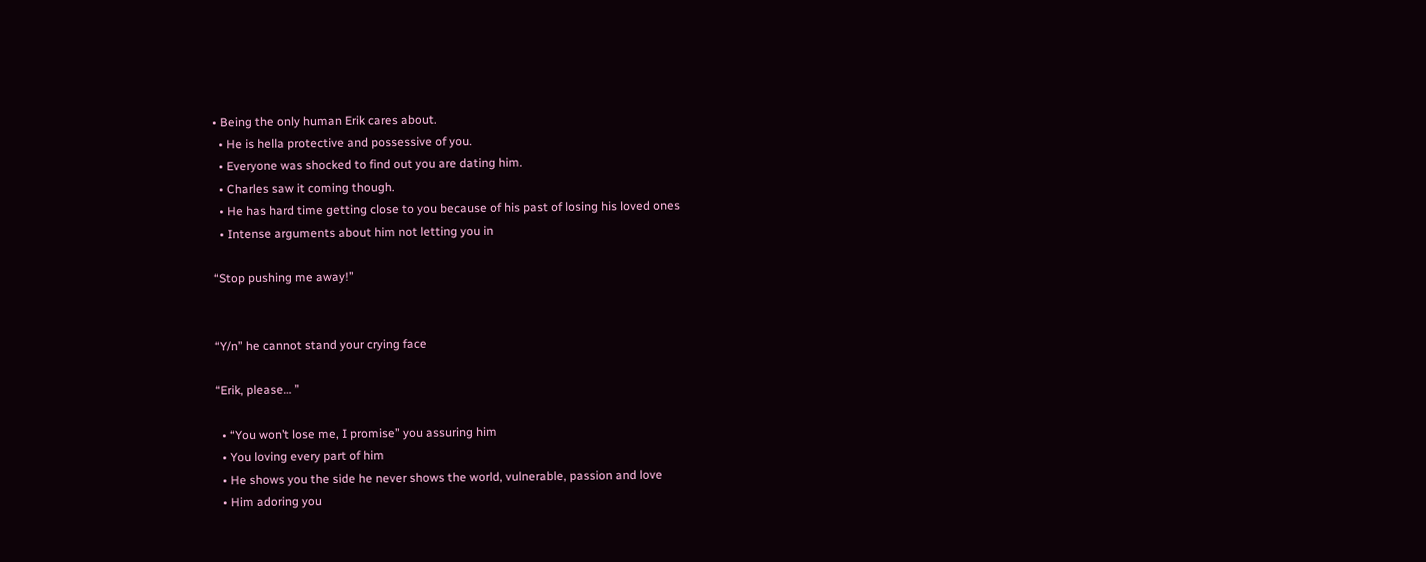• Being the only human Erik cares about.
  • He is hella protective and possessive of you.
  • Everyone was shocked to find out you are dating him.
  • Charles saw it coming though.
  • He has hard time getting close to you because of his past of losing his loved ones
  • Intense arguments about him not letting you in

“Stop pushing me away!”


“Y/n” he cannot stand your crying face

“Erik, please… ”

  • “You won’t lose me, I promise” you assuring him
  • You loving every part of him
  • He shows you the side he never shows the world, vulnerable, passion and love
  • Him adoring you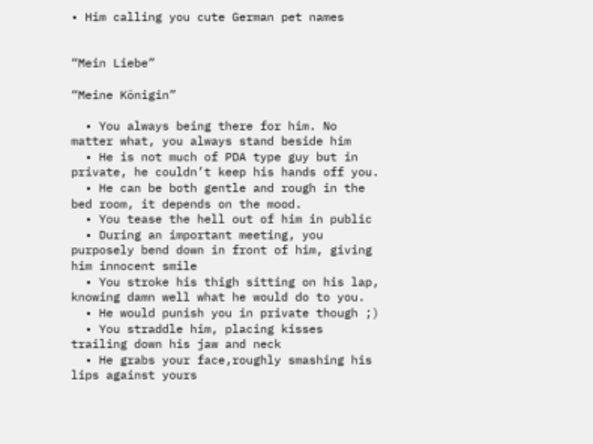• Him calling you cute German pet names


“Mein Liebe”

“Meine Königin”

  • You always being there for him. No matter what, you always stand beside him
  • He is not much of PDA type guy but in private, he couldn’t keep his hands off you.
  • He can be both gentle and rough in the bed room, it depends on the mood.
  • You tease the hell out of him in public
  • During an important meeting, you purposely bend down in front of him, giving him innocent smile
  • You stroke his thigh sitting on his lap, knowing damn well what he would do to you.
  • He would punish you in private though ;)
  • You straddle him, placing kisses trailing down his jaw and neck
  • He grabs your face,roughly smashing his lips against yours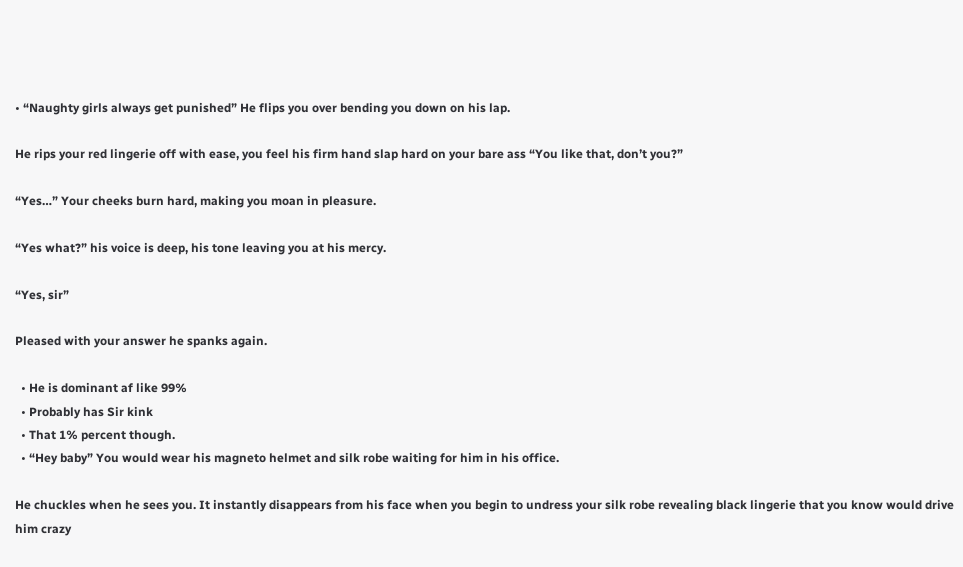• “Naughty girls always get punished” He flips you over bending you down on his lap.

He rips your red lingerie off with ease, you feel his firm hand slap hard on your bare ass “You like that, don’t you?”

“Yes…” Your cheeks burn hard, making you moan in pleasure.

“Yes what?” his voice is deep, his tone leaving you at his mercy.

“Yes, sir”

Pleased with your answer he spanks again.

  • He is dominant af like 99%
  • Probably has Sir kink
  • That 1% percent though.
  • “Hey baby” You would wear his magneto helmet and silk robe waiting for him in his office.

He chuckles when he sees you. It instantly disappears from his face when you begin to undress your silk robe revealing black lingerie that you know would drive him crazy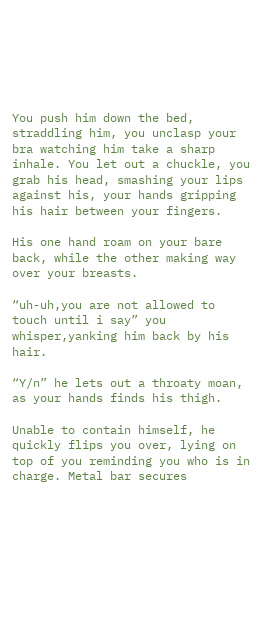You push him down the bed, straddling him, you unclasp your bra watching him take a sharp inhale. You let out a chuckle, you grab his head, smashing your lips against his, your hands gripping his hair between your fingers.

His one hand roam on your bare back, while the other making way over your breasts.

“uh-uh,you are not allowed to touch until i say” you whisper,yanking him back by his hair.

“Y/n” he lets out a throaty moan, as your hands finds his thigh.

Unable to contain himself, he quickly flips you over, lying on top of you reminding you who is in charge. Metal bar secures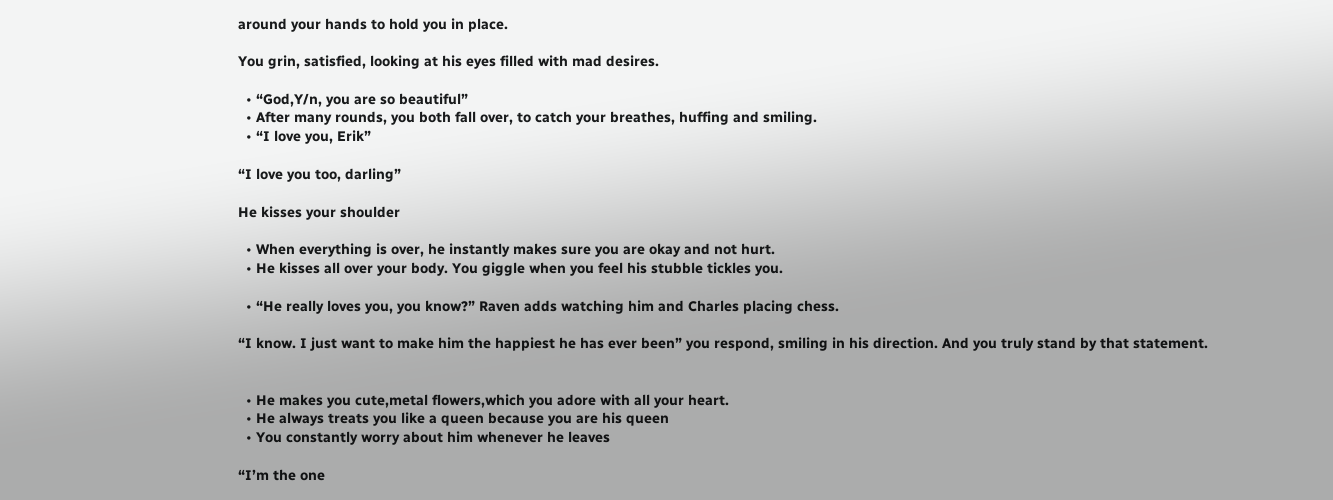around your hands to hold you in place.

You grin, satisfied, looking at his eyes filled with mad desires.

  • “God,Y/n, you are so beautiful”
  • After many rounds, you both fall over, to catch your breathes, huffing and smiling.
  • “I love you, Erik”

“I love you too, darling”

He kisses your shoulder

  • When everything is over, he instantly makes sure you are okay and not hurt.
  • He kisses all over your body. You giggle when you feel his stubble tickles you.

  • “He really loves you, you know?” Raven adds watching him and Charles placing chess.

“I know. I just want to make him the happiest he has ever been” you respond, smiling in his direction. And you truly stand by that statement.


  • He makes you cute,metal flowers,which you adore with all your heart.
  • He always treats you like a queen because you are his queen
  • You constantly worry about him whenever he leaves

“I’m the one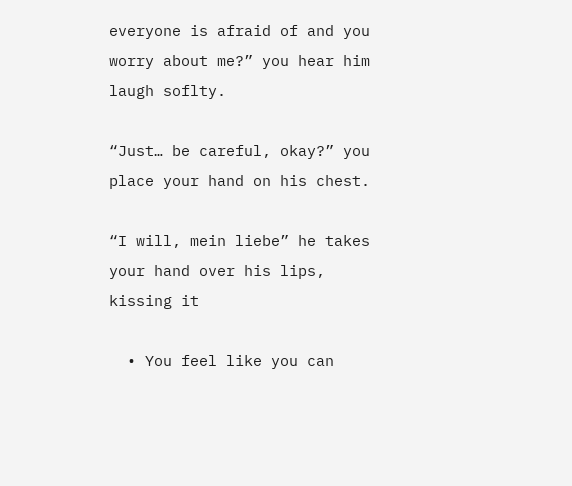everyone is afraid of and you worry about me?” you hear him laugh soflty.

“Just… be careful, okay?” you place your hand on his chest.

“I will, mein liebe” he takes your hand over his lips, kissing it

  • You feel like you can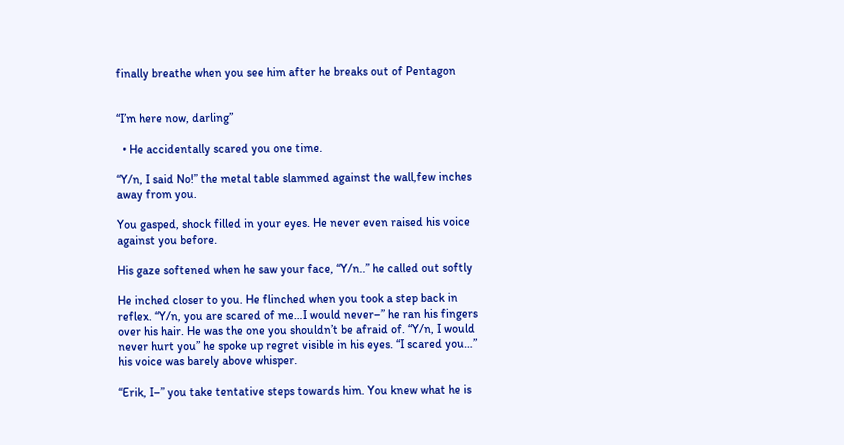finally breathe when you see him after he breaks out of Pentagon


“I’m here now, darling”

  • He accidentally scared you one time.

“Y/n, I said No!” the metal table slammed against the wall,few inches away from you.

You gasped, shock filled in your eyes. He never even raised his voice against you before.

His gaze softened when he saw your face, “Y/n..” he called out softly

He inched closer to you. He flinched when you took a step back in reflex. “Y/n, you are scared of me…I would never–” he ran his fingers over his hair. He was the one you shouldn’t be afraid of. “Y/n, I would never hurt you” he spoke up regret visible in his eyes. “I scared you…” his voice was barely above whisper.

“Erik, I–” you take tentative steps towards him. You knew what he is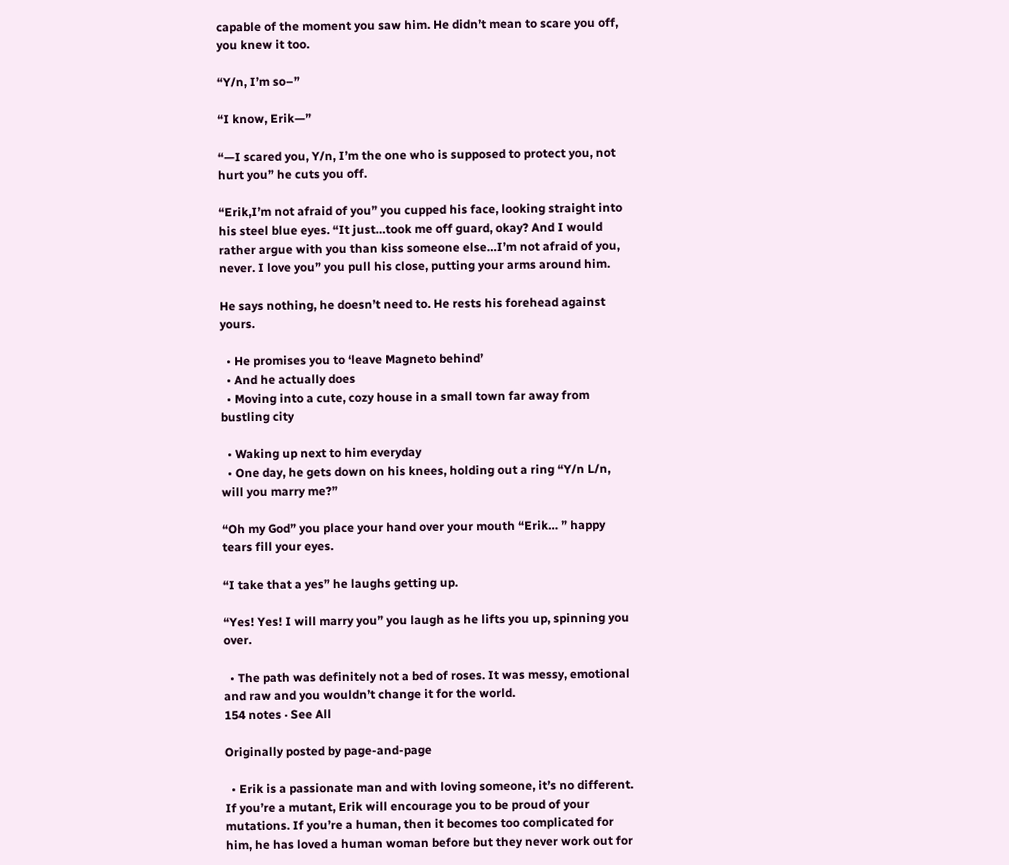capable of the moment you saw him. He didn’t mean to scare you off, you knew it too.

“Y/n, I’m so–”

“I know, Erik—”

“—I scared you, Y/n, I’m the one who is supposed to protect you, not hurt you” he cuts you off.

“Erik,I’m not afraid of you” you cupped his face, looking straight into his steel blue eyes. “It just…took me off guard, okay? And I would rather argue with you than kiss someone else…I’m not afraid of you, never. I love you” you pull his close, putting your arms around him.

He says nothing, he doesn’t need to. He rests his forehead against yours.

  • He promises you to ‘leave Magneto behind’
  • And he actually does
  • Moving into a cute, cozy house in a small town far away from bustling city

  • Waking up next to him everyday
  • One day, he gets down on his knees, holding out a ring “Y/n L/n, will you marry me?”

“Oh my God” you place your hand over your mouth “Erik… ” happy tears fill your eyes.

“I take that a yes” he laughs getting up.

“Yes! Yes! I will marry you” you laugh as he lifts you up, spinning you over.

  • The path was definitely not a bed of roses. It was messy, emotional and raw and you wouldn’t change it for the world.
154 notes · See All

Originally posted by page-and-page

  • Erik is a passionate man and with loving someone, it’s no different. If you’re a mutant, Erik will encourage you to be proud of your mutations. If you’re a human, then it becomes too complicated for him, he has loved a human woman before but they never work out for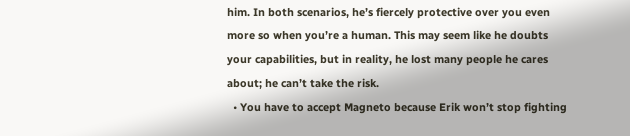him. In both scenarios, he’s fiercely protective over you even more so when you’re a human. This may seem like he doubts your capabilities, but in reality, he lost many people he cares about; he can’t take the risk.
  • You have to accept Magneto because Erik won’t stop fighting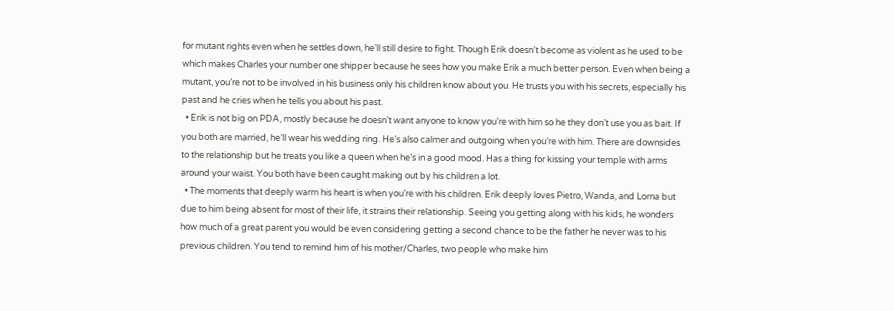for mutant rights even when he settles down, he’ll still desire to fight. Though Erik doesn’t become as violent as he used to be which makes Charles your number one shipper because he sees how you make Erik a much better person. Even when being a mutant, you’re not to be involved in his business only his children know about you. He trusts you with his secrets, especially his past and he cries when he tells you about his past.
  • Erik is not big on PDA, mostly because he doesn’t want anyone to know you’re with him so he they don’t use you as bait. If you both are married, he’ll wear his wedding ring. He’s also calmer and outgoing when you’re with him. There are downsides to the relationship but he treats you like a queen when he’s in a good mood. Has a thing for kissing your temple with arms around your waist. You both have been caught making out by his children a lot.
  • The moments that deeply warm his heart is when you’re with his children. Erik deeply loves Pietro, Wanda, and Lorna but due to him being absent for most of their life, it strains their relationship. Seeing you getting along with his kids, he wonders how much of a great parent you would be even considering getting a second chance to be the father he never was to his previous children. You tend to remind him of his mother/Charles, two people who make him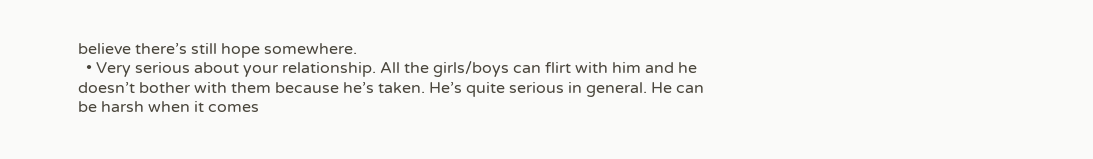believe there’s still hope somewhere.
  • Very serious about your relationship. All the girls/boys can flirt with him and he doesn’t bother with them because he’s taken. He’s quite serious in general. He can be harsh when it comes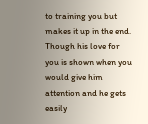to training you but makes it up in the end. Though his love for you is shown when you would give him attention and he gets easily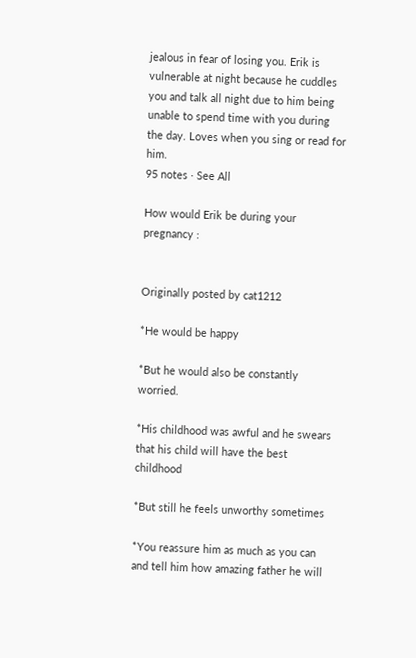jealous in fear of losing you. Erik is vulnerable at night because he cuddles you and talk all night due to him being unable to spend time with you during the day. Loves when you sing or read for him.
95 notes · See All

How would Erik be during your pregnancy :


Originally posted by cat1212

*He would be happy

*But he would also be constantly worried.

*His childhood was awful and he swears that his child will have the best childhood

*But still he feels unworthy sometimes

*You reassure him as much as you can and tell him how amazing father he will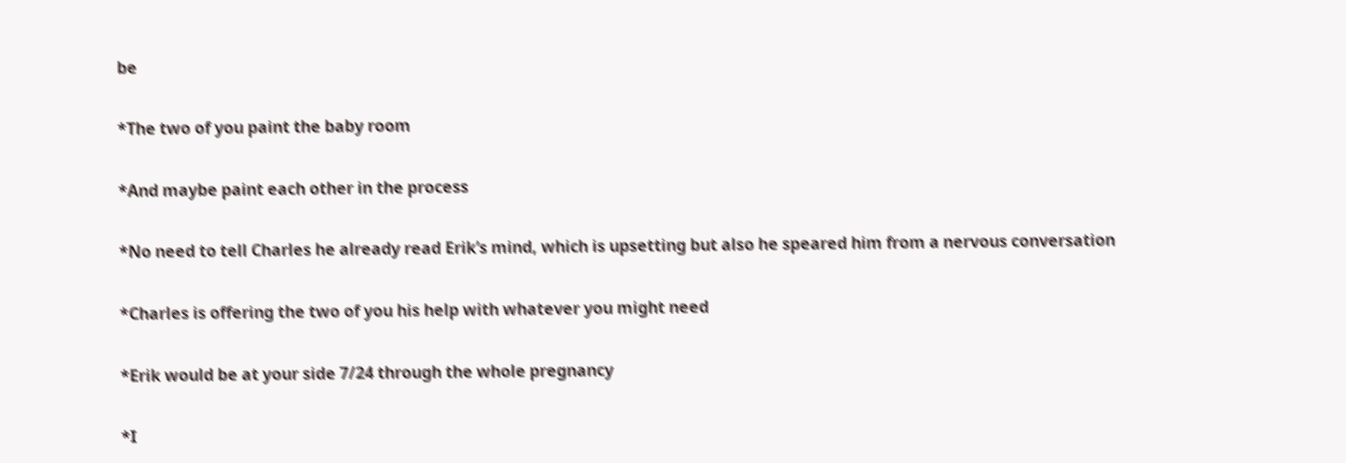be

*The two of you paint the baby room

*And maybe paint each other in the process

*No need to tell Charles he already read Erik’s mind, which is upsetting but also he speared him from a nervous conversation

*Charles is offering the two of you his help with whatever you might need

*Erik would be at your side 7/24 through the whole pregnancy

*I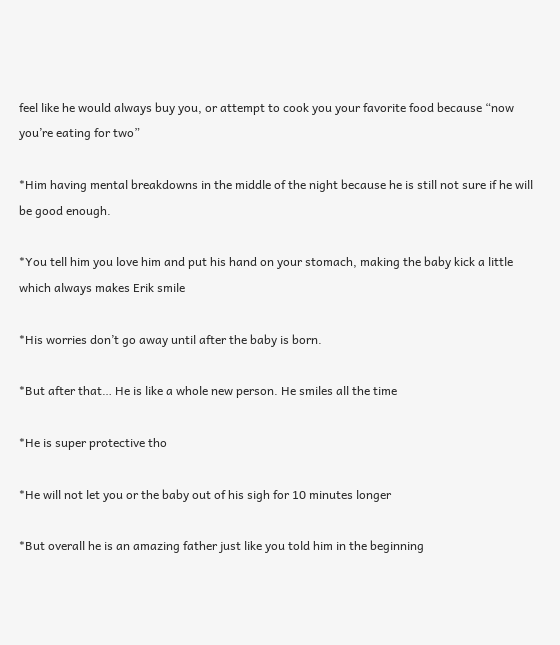feel like he would always buy you, or attempt to cook you your favorite food because “now you’re eating for two”

*Him having mental breakdowns in the middle of the night because he is still not sure if he will be good enough.

*You tell him you love him and put his hand on your stomach, making the baby kick a little which always makes Erik smile

*His worries don’t go away until after the baby is born.

*But after that… He is like a whole new person. He smiles all the time

*He is super protective tho

*He will not let you or the baby out of his sigh for 10 minutes longer

*But overall he is an amazing father just like you told him in the beginning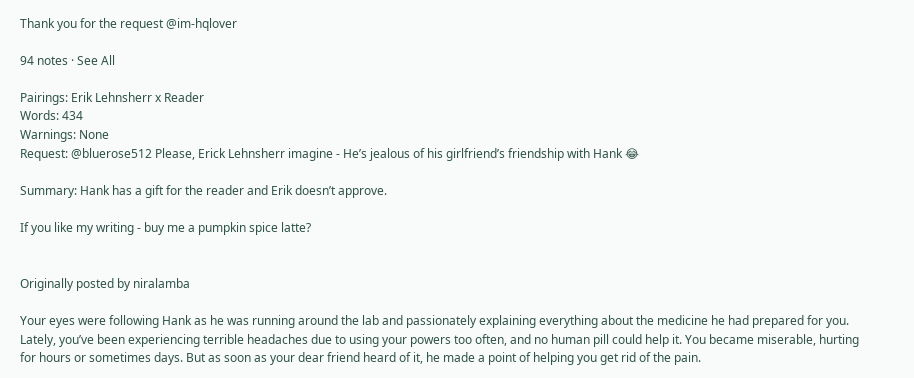Thank you for the request @im-hqlover

94 notes · See All

Pairings: Erik Lehnsherr x Reader
Words: 434
Warnings: None
Request: @bluerose512 Please, Erick Lehnsherr imagine - He’s jealous of his girlfriend’s friendship with Hank 😂

Summary: Hank has a gift for the reader and Erik doesn’t approve.

If you like my writing - buy me a pumpkin spice latte?


Originally posted by niralamba

Your eyes were following Hank as he was running around the lab and passionately explaining everything about the medicine he had prepared for you. Lately, you’ve been experiencing terrible headaches due to using your powers too often, and no human pill could help it. You became miserable, hurting for hours or sometimes days. But as soon as your dear friend heard of it, he made a point of helping you get rid of the pain.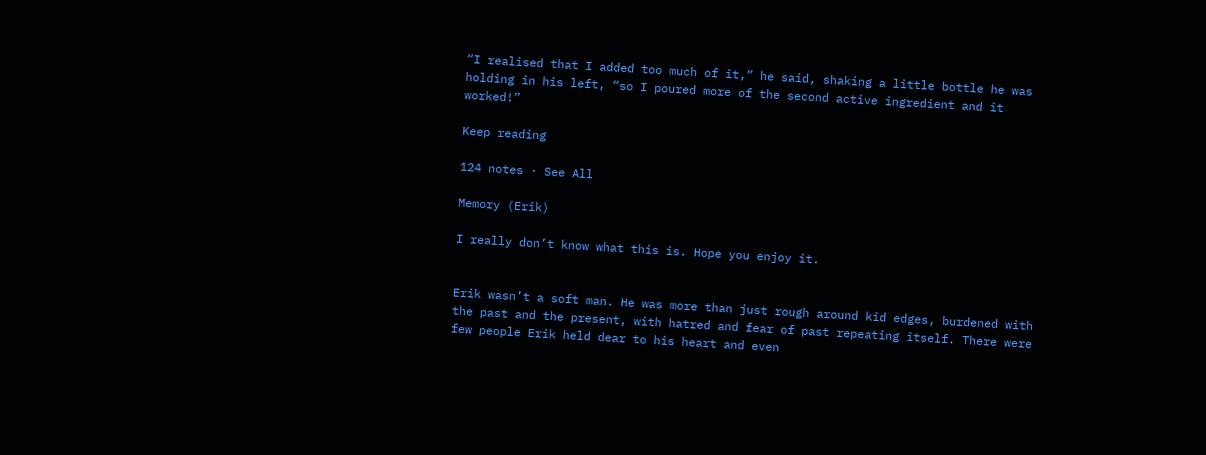“I realised that I added too much of it,” he said, shaking a little bottle he was holding in his left, “so I poured more of the second active ingredient and it worked!”

Keep reading

124 notes · See All

Memory (Erik)

I really don’t know what this is. Hope you enjoy it.


Erik wasn’t a soft man. He was more than just rough around kid edges, burdened with the past and the present, with hatred and fear of past repeating itself. There were few people Erik held dear to his heart and even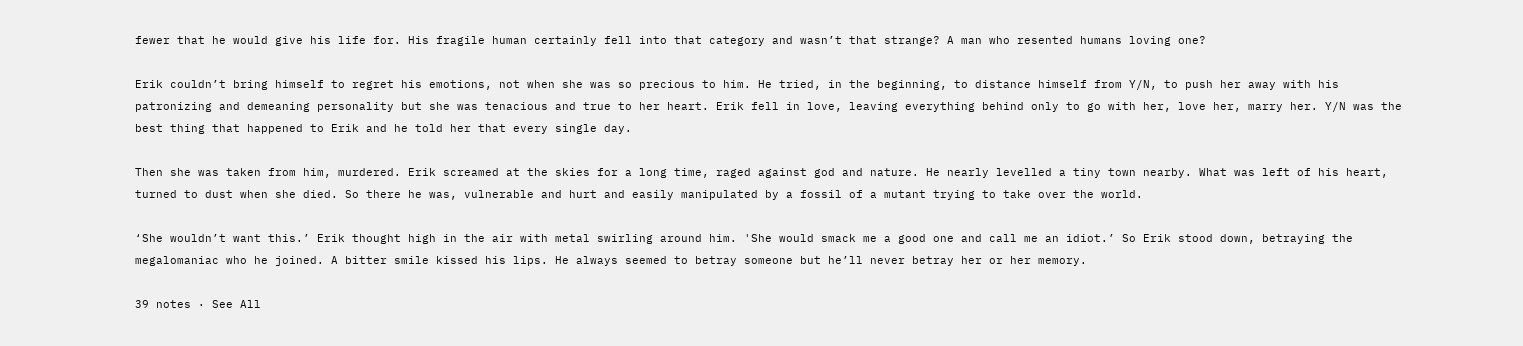fewer that he would give his life for. His fragile human certainly fell into that category and wasn’t that strange? A man who resented humans loving one?

Erik couldn’t bring himself to regret his emotions, not when she was so precious to him. He tried, in the beginning, to distance himself from Y/N, to push her away with his patronizing and demeaning personality but she was tenacious and true to her heart. Erik fell in love, leaving everything behind only to go with her, love her, marry her. Y/N was the best thing that happened to Erik and he told her that every single day.

Then she was taken from him, murdered. Erik screamed at the skies for a long time, raged against god and nature. He nearly levelled a tiny town nearby. What was left of his heart, turned to dust when she died. So there he was, vulnerable and hurt and easily manipulated by a fossil of a mutant trying to take over the world.

‘She wouldn’t want this.’ Erik thought high in the air with metal swirling around him. 'She would smack me a good one and call me an idiot.’ So Erik stood down, betraying the megalomaniac who he joined. A bitter smile kissed his lips. He always seemed to betray someone but he’ll never betray her or her memory.

39 notes · See All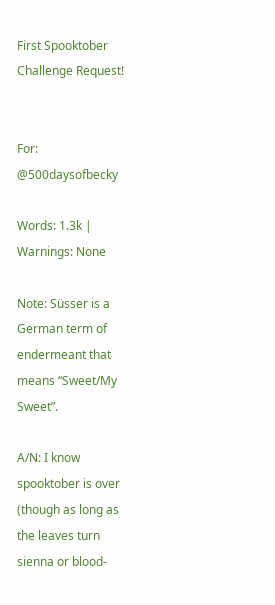First Spooktober Challenge Request!


For: @500daysofbecky

Words: 1.3k | Warnings: None

Note: Süsser is a German term of endermeant that means “Sweet/My Sweet”.

A/N: I know spooktober is over (though as long as the leaves turn sienna or blood-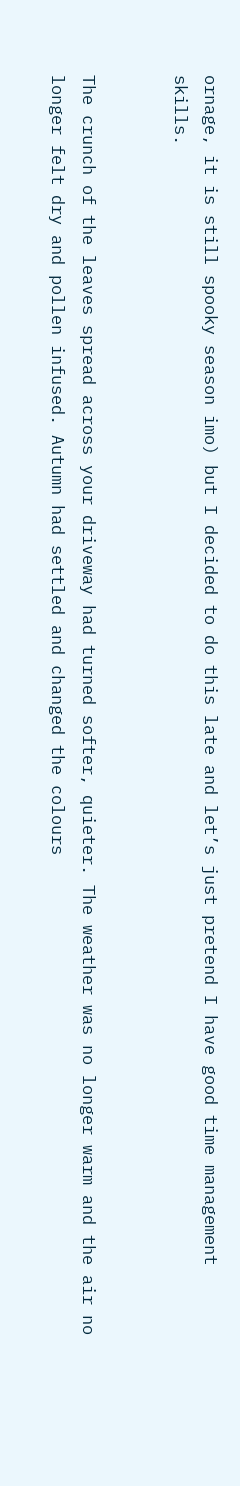ornage, it is still spooky season imo) but I decided to do this late and let’s just pretend I have good time management skills.


The crunch of the leaves spread across your driveway had turned softer, quieter. The weather was no longer warm and the air no longer felt dry and pollen infused. Autumn had settled and changed the colours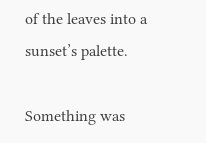of the leaves into a sunset’s palette.

Something was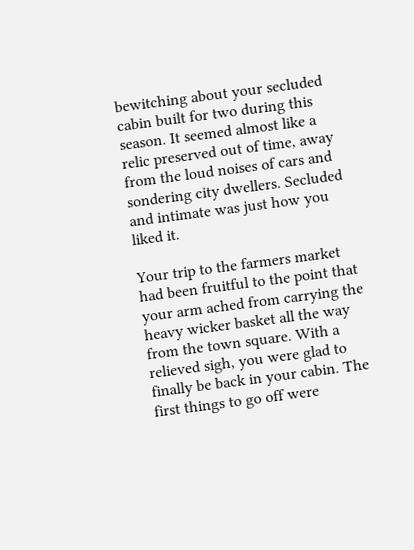bewitching about your secluded cabin built for two during this season. It seemed almost like a relic preserved out of time, away from the loud noises of cars and sondering city dwellers. Secluded and intimate was just how you liked it.

Your trip to the farmers market had been fruitful to the point that your arm ached from carrying the heavy wicker basket all the way from the town square. With a relieved sigh, you were glad to finally be back in your cabin. The first things to go off were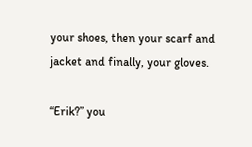your shoes, then your scarf and jacket and finally, your gloves.

“Erik?” you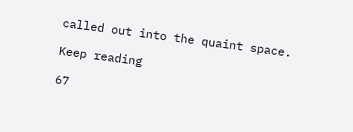called out into the quaint space.

Keep reading

67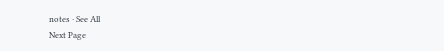notes · See All
Next Page